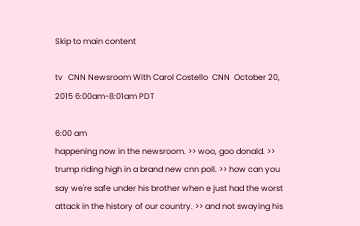Skip to main content

tv   CNN Newsroom With Carol Costello  CNN  October 20, 2015 6:00am-8:01am PDT

6:00 am
happening now in the newsroom. >> woo, goo donald. >> trump riding high in a brand new cnn poll. >> how can you say we're safe under his brother when e just had the worst attack in the history of our country. >> and not swaying his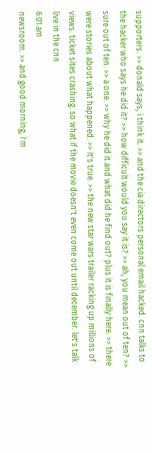supporters. >> donald says, i think it. >> and the cia directors personal email hacked. cnn talks to the hacker who says he did it? >> how difficult would you say it is? >> ah, you mean out of ten? >> sure out of ten. >> a one. >> why he did it and what did he find out? plus it is finally here. >> there were stories about what happened. >> it's true. >> the new star wars trailer racking up millions of views. ticket sites crashing. so what if the movie doesn't even come out until december. let's talk live in the cnn
6:01 am
newsroom. >> and good morning, i'm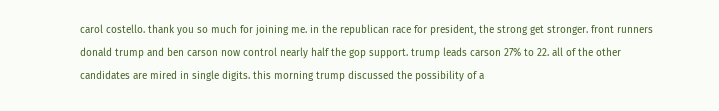carol costello. thank you so much for joining me. in the republican race for president, the strong get stronger. front runners donald trump and ben carson now control nearly half the gop support. trump leads carson 27% to 22. all of the other candidates are mired in single digits. this morning trump discussed the possibility of a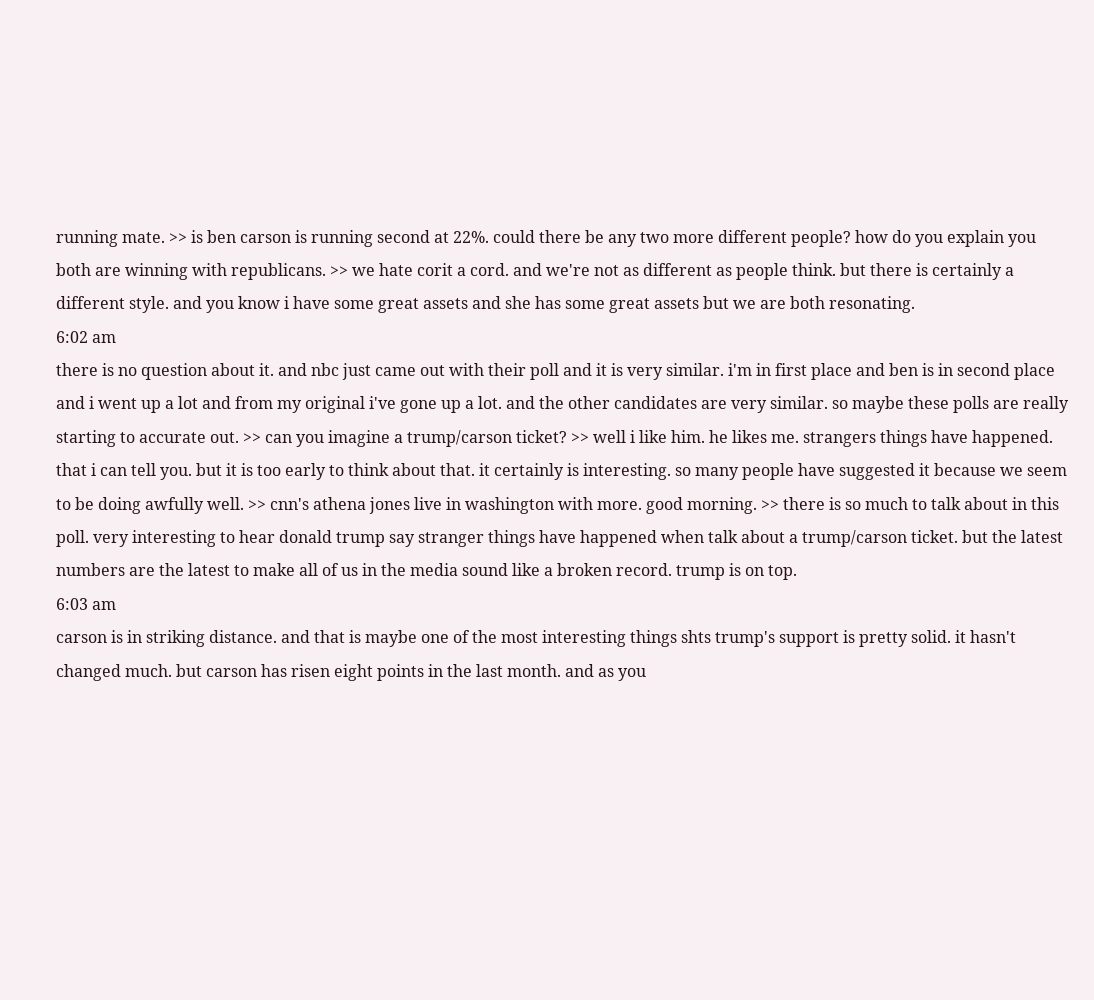running mate. >> is ben carson is running second at 22%. could there be any two more different people? how do you explain you both are winning with republicans. >> we hate corit a cord. and we're not as different as people think. but there is certainly a different style. and you know i have some great assets and she has some great assets but we are both resonating.
6:02 am
there is no question about it. and nbc just came out with their poll and it is very similar. i'm in first place and ben is in second place and i went up a lot and from my original i've gone up a lot. and the other candidates are very similar. so maybe these polls are really starting to accurate out. >> can you imagine a trump/carson ticket? >> well i like him. he likes me. strangers things have happened. that i can tell you. but it is too early to think about that. it certainly is interesting. so many people have suggested it because we seem to be doing awfully well. >> cnn's athena jones live in washington with more. good morning. >> there is so much to talk about in this poll. very interesting to hear donald trump say stranger things have happened when talk about a trump/carson ticket. but the latest numbers are the latest to make all of us in the media sound like a broken record. trump is on top.
6:03 am
carson is in striking distance. and that is maybe one of the most interesting things shts trump's support is pretty solid. it hasn't changed much. but carson has risen eight points in the last month. and as you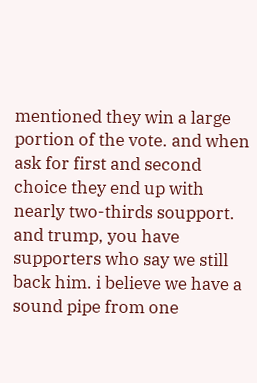mentioned they win a large portion of the vote. and when ask for first and second choice they end up with nearly two-thirds soupport. and trump, you have supporters who say we still back him. i believe we have a sound pipe from one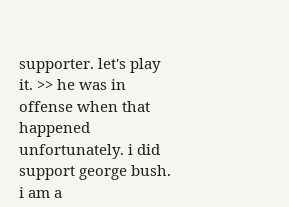supporter. let's play it. >> he was in offense when that happened unfortunately. i did support george bush. i am a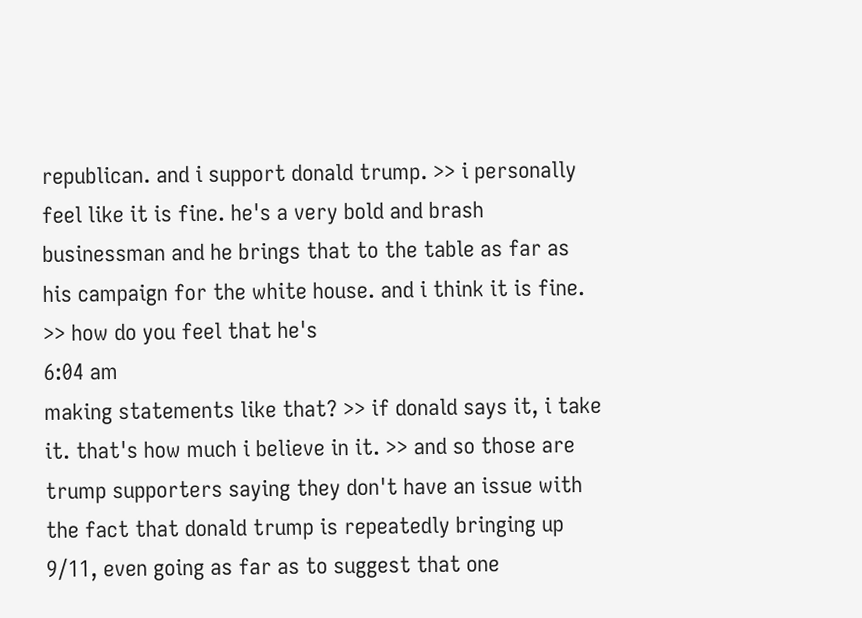republican. and i support donald trump. >> i personally feel like it is fine. he's a very bold and brash businessman and he brings that to the table as far as his campaign for the white house. and i think it is fine. >> how do you feel that he's
6:04 am
making statements like that? >> if donald says it, i take it. that's how much i believe in it. >> and so those are trump supporters saying they don't have an issue with the fact that donald trump is repeatedly bringing up 9/11, even going as far as to suggest that one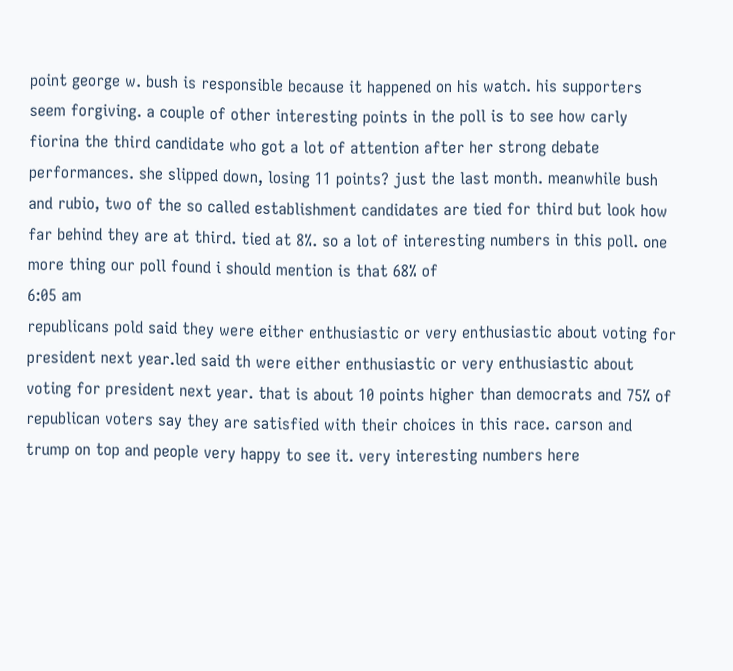point george w. bush is responsible because it happened on his watch. his supporters seem forgiving. a couple of other interesting points in the poll is to see how carly fiorina the third candidate who got a lot of attention after her strong debate performances. she slipped down, losing 11 points? just the last month. meanwhile bush and rubio, two of the so called establishment candidates are tied for third but look how far behind they are at third. tied at 8%. so a lot of interesting numbers in this poll. one more thing our poll found i should mention is that 68% of
6:05 am
republicans pold said they were either enthusiastic or very enthusiastic about voting for president next year.led said th were either enthusiastic or very enthusiastic about voting for president next year. that is about 10 points higher than democrats and 75% of republican voters say they are satisfied with their choices in this race. carson and trump on top and people very happy to see it. very interesting numbers here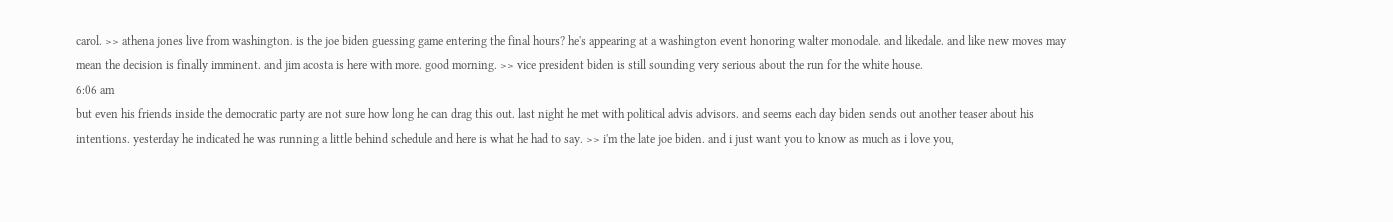carol. >> athena jones live from washington. is the joe biden guessing game entering the final hours? he's appearing at a washington event honoring walter monodale. and likedale. and like new moves may mean the decision is finally imminent. and jim acosta is here with more. good morning. >> vice president biden is still sounding very serious about the run for the white house.
6:06 am
but even his friends inside the democratic party are not sure how long he can drag this out. last night he met with political advis advisors. and seems each day biden sends out another teaser about his intentions. yesterday he indicated he was running a little behind schedule and here is what he had to say. >> i'm the late joe biden. and i just want you to know as much as i love you,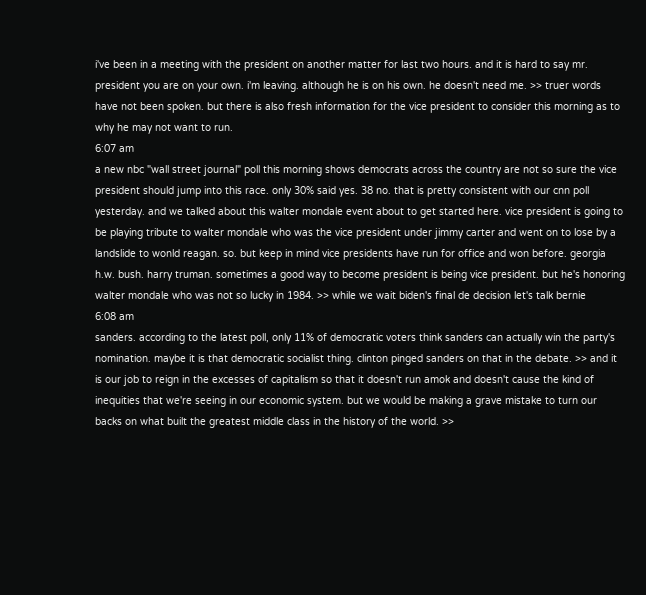i've been in a meeting with the president on another matter for last two hours. and it is hard to say mr. president you are on your own. i'm leaving. although he is on his own. he doesn't need me. >> truer words have not been spoken. but there is also fresh information for the vice president to consider this morning as to why he may not want to run.
6:07 am
a new nbc "wall street journal" poll this morning shows democrats across the country are not so sure the vice president should jump into this race. only 30% said yes. 38 no. that is pretty consistent with our cnn poll yesterday. and we talked about this walter mondale event about to get started here. vice president is going to be playing tribute to walter mondale who was the vice president under jimmy carter and went on to lose by a landslide to wonld reagan. so. but keep in mind vice presidents have run for office and won before. georgia h.w. bush. harry truman. sometimes a good way to become president is being vice president. but he's honoring walter mondale who was not so lucky in 1984. >> while we wait biden's final de decision let's talk bernie
6:08 am
sanders. according to the latest poll, only 11% of democratic voters think sanders can actually win the party's nomination. maybe it is that democratic socialist thing. clinton pinged sanders on that in the debate. >> and it is our job to reign in the excesses of capitalism so that it doesn't run amok and doesn't cause the kind of inequities that we're seeing in our economic system. but we would be making a grave mistake to turn our backs on what built the greatest middle class in the history of the world. >>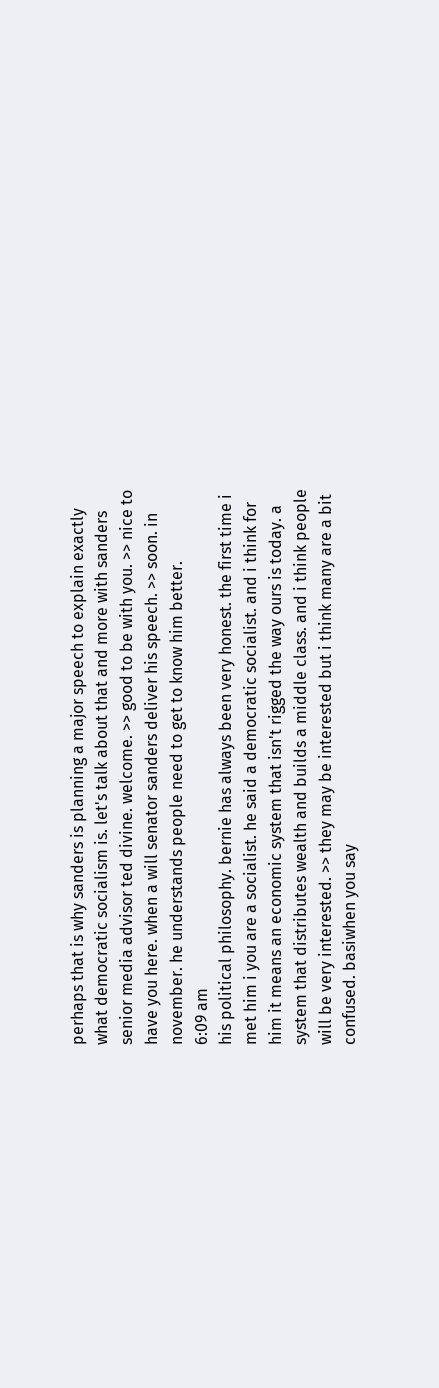perhaps that is why sanders is planning a major speech to explain exactly what democratic socialism is. let's talk about that and more with sanders senior media advisor ted divine. welcome. >> good to be with you. >> nice to have you here. when a will senator sanders deliver his speech. >> soon. in november. he understands people need to get to know him better.
6:09 am
his political philosophy. bernie has always been very honest. the first time i met him i you are a socialist. he said a democratic socialist. and i think for him it means an economic system that isn't rigged the way ours is today. a system that distributes wealth and builds a middle class. and i think people will be very interested. >> they may be interested but i think many are a bit confused. basiwhen you say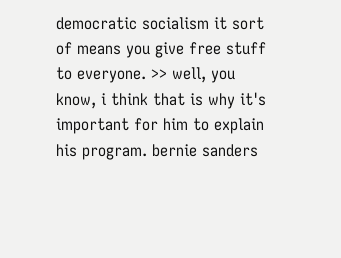democratic socialism it sort of means you give free stuff to everyone. >> well, you know, i think that is why it's important for him to explain his program. bernie sanders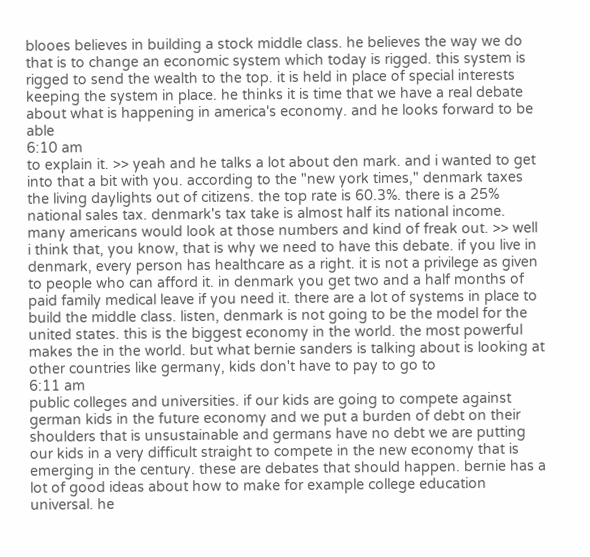blooes believes in building a stock middle class. he believes the way we do that is to change an economic system which today is rigged. this system is rigged to send the wealth to the top. it is held in place of special interests keeping the system in place. he thinks it is time that we have a real debate about what is happening in america's economy. and he looks forward to be able
6:10 am
to explain it. >> yeah and he talks a lot about den mark. and i wanted to get into that a bit with you. according to the "new york times," denmark taxes the living daylights out of citizens. the top rate is 60.3%. there is a 25% national sales tax. denmark's tax take is almost half its national income. many americans would look at those numbers and kind of freak out. >> well i think that, you know, that is why we need to have this debate. if you live in denmark, every person has healthcare as a right. it is not a privilege as given to people who can afford it. in denmark you get two and a half months of paid family medical leave if you need it. there are a lot of systems in place to build the middle class. listen, denmark is not going to be the model for the united states. this is the biggest economy in the world. the most powerful makes the in the world. but what bernie sanders is talking about is looking at other countries like germany, kids don't have to pay to go to
6:11 am
public colleges and universities. if our kids are going to compete against german kids in the future economy and we put a burden of debt on their shoulders that is unsustainable and germans have no debt we are putting our kids in a very difficult straight to compete in the new economy that is emerging in the century. these are debates that should happen. bernie has a lot of good ideas about how to make for example college education universal. he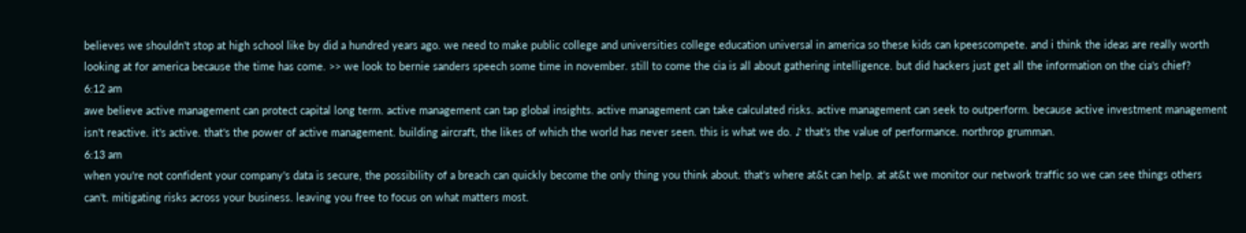believes we shouldn't stop at high school like by did a hundred years ago. we need to make public college and universities college education universal in america so these kids can kpeescompete. and i think the ideas are really worth looking at for america because the time has come. >> we look to bernie sanders speech some time in november. still to come the cia is all about gathering intelligence. but did hackers just get all the information on the cia's chief?
6:12 am
awe believe active management can protect capital long term. active management can tap global insights. active management can take calculated risks. active management can seek to outperform. because active investment management isn't reactive. it's active. that's the power of active management. building aircraft, the likes of which the world has never seen. this is what we do. ♪ that's the value of performance. northrop grumman.
6:13 am
when you're not confident your company's data is secure, the possibility of a breach can quickly become the only thing you think about. that's where at&t can help. at at&t we monitor our network traffic so we can see things others can't. mitigating risks across your business. leaving you free to focus on what matters most.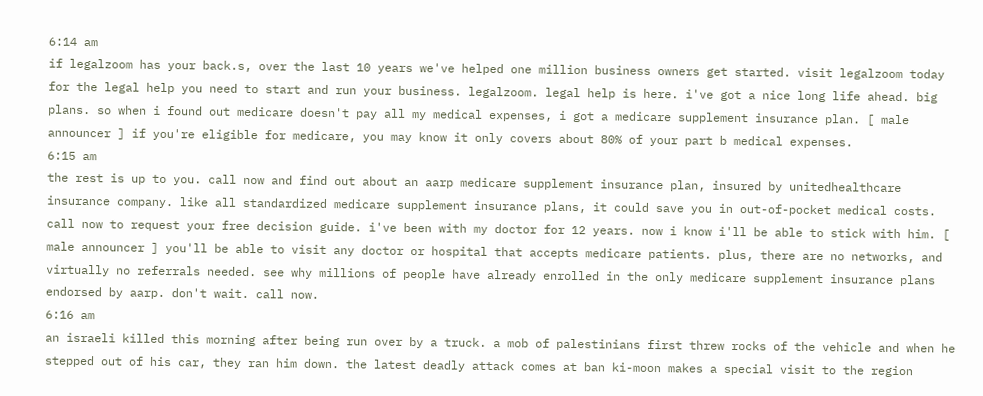6:14 am
if legalzoom has your back.s, over the last 10 years we've helped one million business owners get started. visit legalzoom today for the legal help you need to start and run your business. legalzoom. legal help is here. i've got a nice long life ahead. big plans. so when i found out medicare doesn't pay all my medical expenses, i got a medicare supplement insurance plan. [ male announcer ] if you're eligible for medicare, you may know it only covers about 80% of your part b medical expenses.
6:15 am
the rest is up to you. call now and find out about an aarp medicare supplement insurance plan, insured by unitedhealthcare insurance company. like all standardized medicare supplement insurance plans, it could save you in out-of-pocket medical costs. call now to request your free decision guide. i've been with my doctor for 12 years. now i know i'll be able to stick with him. [ male announcer ] you'll be able to visit any doctor or hospital that accepts medicare patients. plus, there are no networks, and virtually no referrals needed. see why millions of people have already enrolled in the only medicare supplement insurance plans endorsed by aarp. don't wait. call now.
6:16 am
an israeli killed this morning after being run over by a truck. a mob of palestinians first threw rocks of the vehicle and when he stepped out of his car, they ran him down. the latest deadly attack comes at ban ki-moon makes a special visit to the region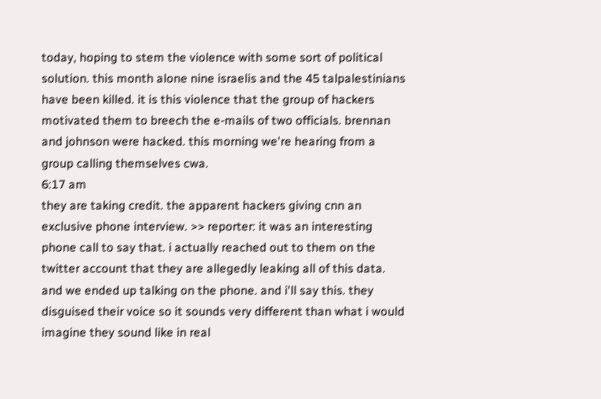today, hoping to stem the violence with some sort of political solution. this month alone nine israelis and the 45 talpalestinians have been killed. it is this violence that the group of hackers motivated them to breech the e-mails of two officials. brennan and johnson were hacked. this morning we're hearing from a group calling themselves cwa.
6:17 am
they are taking credit. the apparent hackers giving cnn an exclusive phone interview. >> reporter: it was an interesting phone call to say that. i actually reached out to them on the twitter account that they are allegedly leaking all of this data. and we ended up talking on the phone. and i'll say this. they disguised their voice so it sounds very different than what i would imagine they sound like in real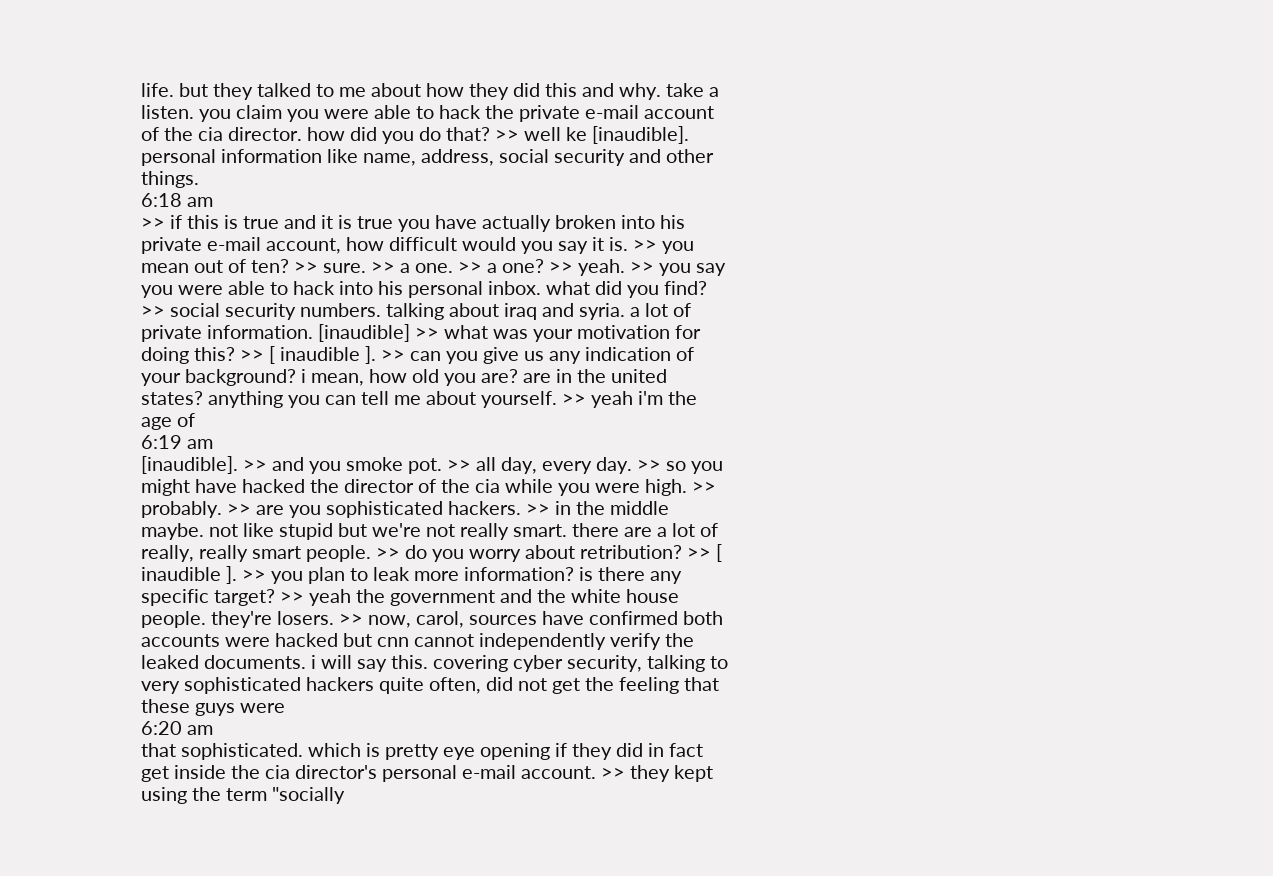life. but they talked to me about how they did this and why. take a listen. you claim you were able to hack the private e-mail account of the cia director. how did you do that? >> well ke [inaudible]. personal information like name, address, social security and other things.
6:18 am
>> if this is true and it is true you have actually broken into his private e-mail account, how difficult would you say it is. >> you mean out of ten? >> sure. >> a one. >> a one? >> yeah. >> you say you were able to hack into his personal inbox. what did you find? >> social security numbers. talking about iraq and syria. a lot of private information. [inaudible] >> what was your motivation for doing this? >> [ inaudible ]. >> can you give us any indication of your background? i mean, how old you are? are in the united states? anything you can tell me about yourself. >> yeah i'm the age of
6:19 am
[inaudible]. >> and you smoke pot. >> all day, every day. >> so you might have hacked the director of the cia while you were high. >> probably. >> are you sophisticated hackers. >> in the middle maybe. not like stupid but we're not really smart. there are a lot of really, really smart people. >> do you worry about retribution? >> [ inaudible ]. >> you plan to leak more information? is there any specific target? >> yeah the government and the white house people. they're losers. >> now, carol, sources have confirmed both accounts were hacked but cnn cannot independently verify the leaked documents. i will say this. covering cyber security, talking to very sophisticated hackers quite often, did not get the feeling that these guys were
6:20 am
that sophisticated. which is pretty eye opening if they did in fact get inside the cia director's personal e-mail account. >> they kept using the term "socially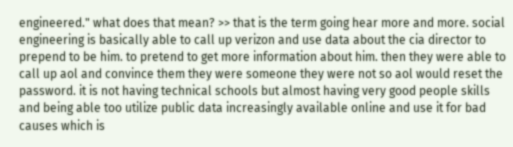engineered." what does that mean? >> that is the term going hear more and more. social engineering is basically able to call up verizon and use data about the cia director to prepend to be him. to pretend to get more information about him. then they were able to call up aol and convince them they were someone they were not so aol would reset the password. it is not having technical schools but almost having very good people skills and being able too utilize public data increasingly available online and use it for bad causes which is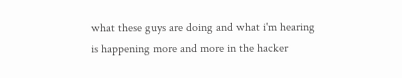what these guys are doing and what i'm hearing is happening more and more in the hacker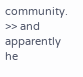community. >> and apparently he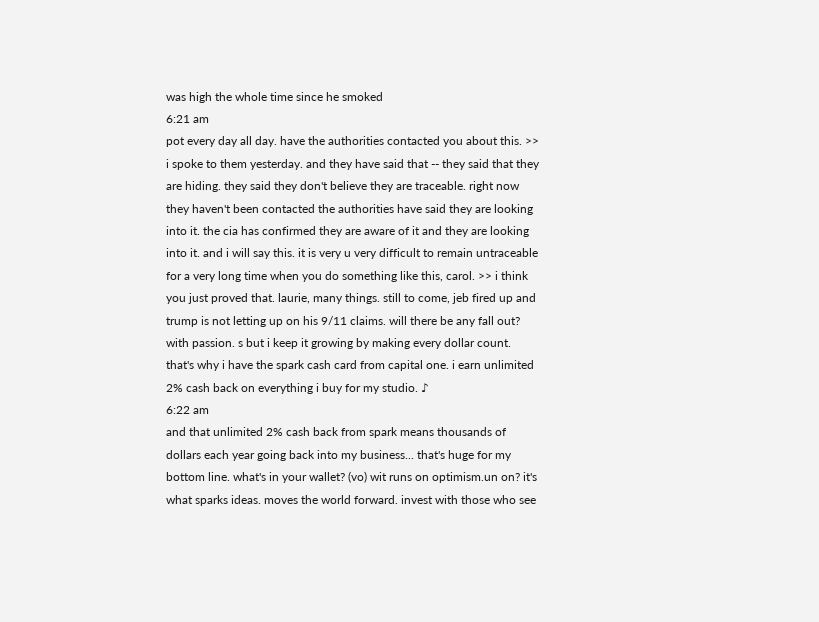was high the whole time since he smoked
6:21 am
pot every day all day. have the authorities contacted you about this. >> i spoke to them yesterday. and they have said that -- they said that they are hiding. they said they don't believe they are traceable. right now they haven't been contacted the authorities have said they are looking into it. the cia has confirmed they are aware of it and they are looking into it. and i will say this. it is very u very difficult to remain untraceable for a very long time when you do something like this, carol. >> i think you just proved that. laurie, many things. still to come, jeb fired up and trump is not letting up on his 9/11 claims. will there be any fall out? with passion. s but i keep it growing by making every dollar count. that's why i have the spark cash card from capital one. i earn unlimited 2% cash back on everything i buy for my studio. ♪
6:22 am
and that unlimited 2% cash back from spark means thousands of dollars each year going back into my business... that's huge for my bottom line. what's in your wallet? (vo) wit runs on optimism.un on? it's what sparks ideas. moves the world forward. invest with those who see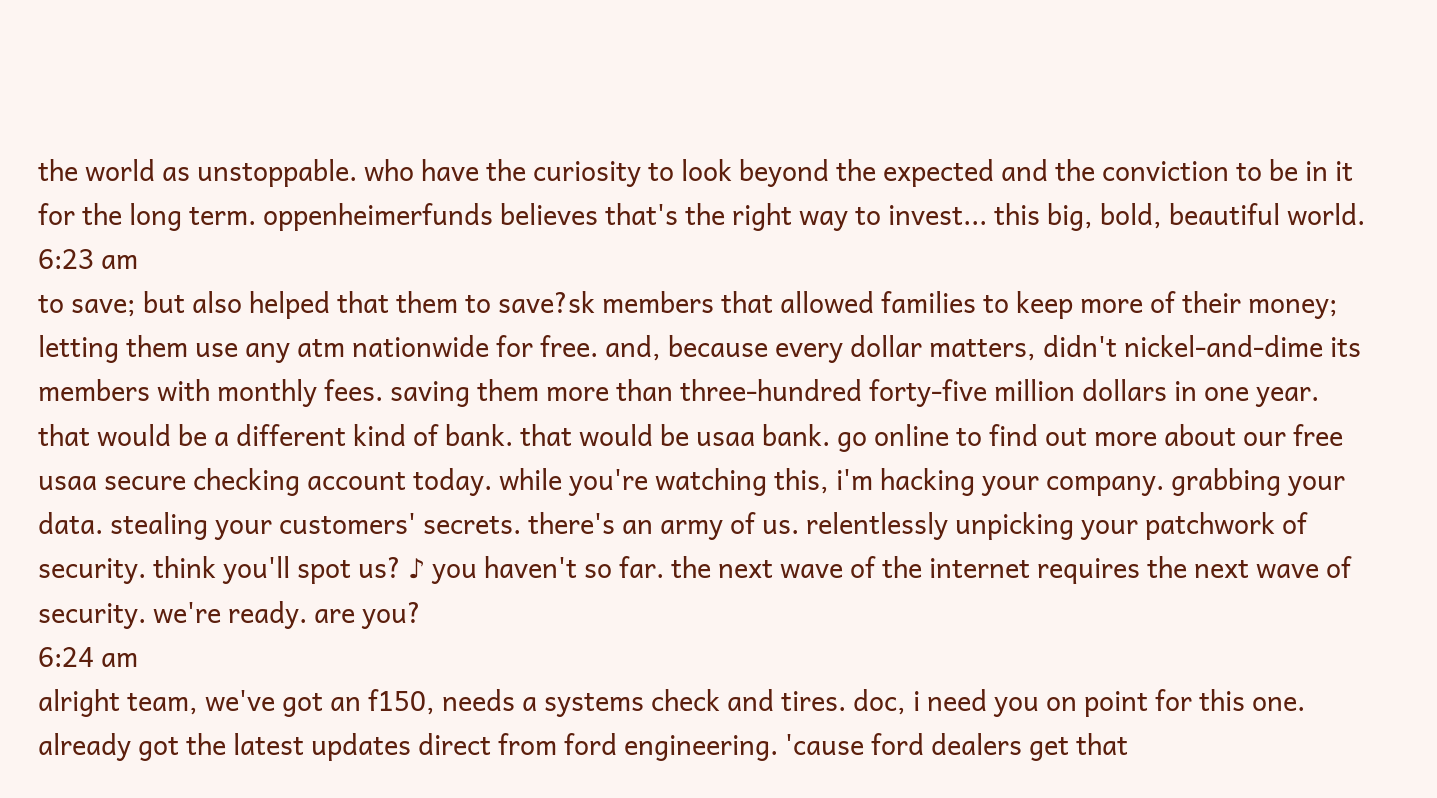the world as unstoppable. who have the curiosity to look beyond the expected and the conviction to be in it for the long term. oppenheimerfunds believes that's the right way to invest... this big, bold, beautiful world.
6:23 am
to save; but also helped that them to save?sk members that allowed families to keep more of their money; letting them use any atm nationwide for free. and, because every dollar matters, didn't nickel-and-dime its members with monthly fees. saving them more than three-hundred forty-five million dollars in one year. that would be a different kind of bank. that would be usaa bank. go online to find out more about our free usaa secure checking account today. while you're watching this, i'm hacking your company. grabbing your data. stealing your customers' secrets. there's an army of us. relentlessly unpicking your patchwork of security. think you'll spot us? ♪ you haven't so far. the next wave of the internet requires the next wave of security. we're ready. are you?
6:24 am
alright team, we've got an f150, needs a systems check and tires. doc, i need you on point for this one. already got the latest updates direct from ford engineering. 'cause ford dealers get that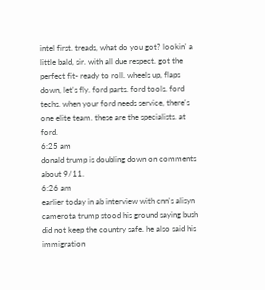intel first. treads, what do you got? lookin' a little bald, sir. with all due respect. got the perfect fit- ready to roll. wheels up, flaps down, let's fly. ford parts. ford tools. ford techs. when your ford needs service, there's one elite team. these are the specialists. at ford.
6:25 am
donald trump is doubling down on comments about 9/11.
6:26 am
earlier today in ab interview with cnn's alisyn camerota trump stood his ground saying bush did not keep the country safe. he also said his immigration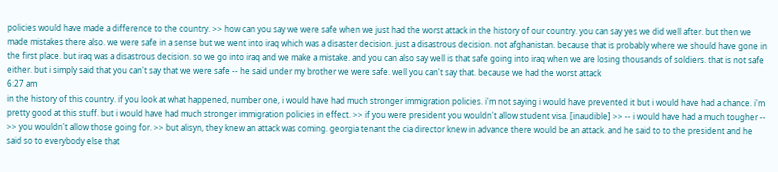policies would have made a difference to the country. >> how can you say we were safe when we just had the worst attack in the history of our country. you can say yes we did well after. but then we made mistakes there also. we were safe in a sense but we went into iraq which was a disaster decision. just a disastrous decision. not afghanistan. because that is probably where we should have gone in the first place. but iraq was a disastrous decision. so we go into iraq and we make a mistake. and you can also say well is that safe going into iraq when we are losing thousands of soldiers. that is not safe either. but i simply said that you can't say that we were safe -- he said under my brother we were safe. well you can't say that. because we had the worst attack
6:27 am
in the history of this country. if you look at what happened, number one, i would have had much stronger immigration policies. i'm not saying i would have prevented it but i would have had a chance. i'm pretty good at this stuff. but i would have had much stronger immigration policies in effect. >> if you were president you wouldn't allow student visa. [inaudible] >> -- i would have had a much tougher -- >> you wouldn't allow those going for. >> but alisyn, they knew an attack was coming. georgia tenant the cia director knew in advance there would be an attack. and he said to to the president and he said so to everybody else that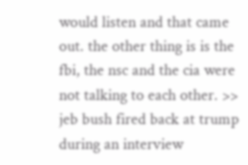would listen and that came out. the other thing is is the fbi, the nsc and the cia were not talking to each other. >> jeb bush fired back at trump during an interview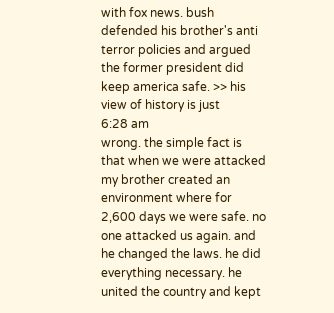with fox news. bush defended his brother's anti terror policies and argued the former president did keep america safe. >> his view of history is just
6:28 am
wrong. the simple fact is that when we were attacked my brother created an environment where for 2,600 days we were safe. no one attacked us again. and he changed the laws. he did everything necessary. he united the country and kept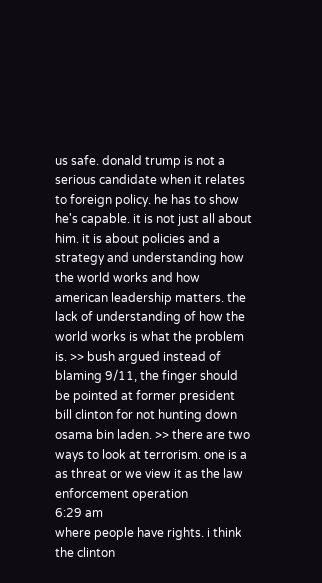us safe. donald trump is not a serious candidate when it relates to foreign policy. he has to show he's capable. it is not just all about him. it is about policies and a strategy and understanding how the world works and how american leadership matters. the lack of understanding of how the world works is what the problem is. >> bush argued instead of blaming 9/11, the finger should be pointed at former president bill clinton for not hunting down osama bin laden. >> there are two ways to look at terrorism. one is a as threat or we view it as the law enforcement operation
6:29 am
where people have rights. i think the clinton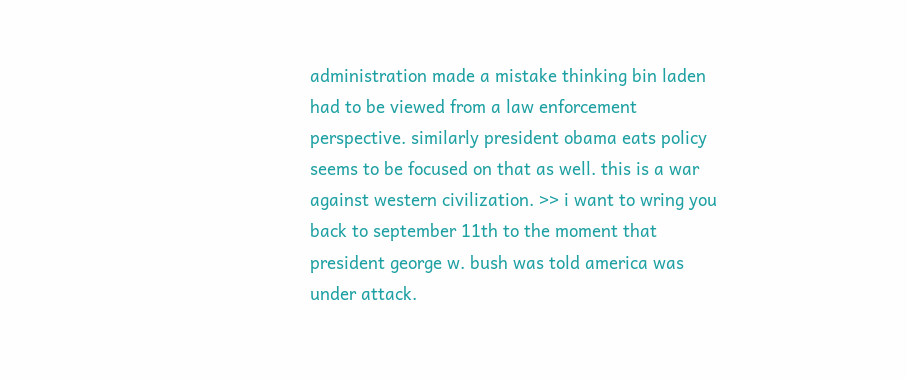administration made a mistake thinking bin laden had to be viewed from a law enforcement perspective. similarly president obama eats policy seems to be focused on that as well. this is a war against western civilization. >> i want to wring you back to september 11th to the moment that president george w. bush was told america was under attack.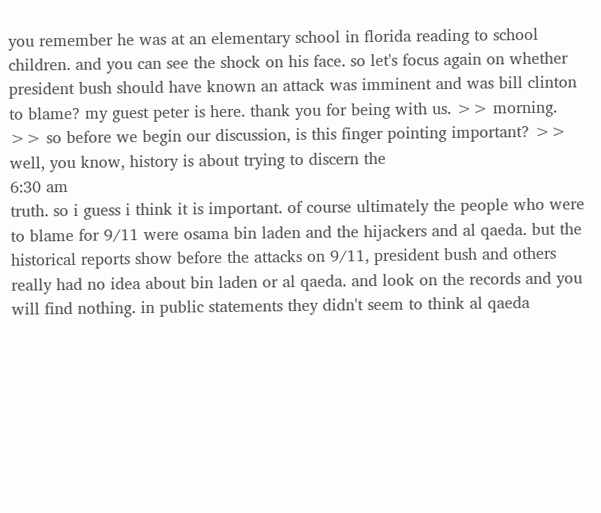you remember he was at an elementary school in florida reading to school children. and you can see the shock on his face. so let's focus again on whether president bush should have known an attack was imminent and was bill clinton to blame? my guest peter is here. thank you for being with us. >> morning. >> so before we begin our discussion, is this finger pointing important? >> well, you know, history is about trying to discern the
6:30 am
truth. so i guess i think it is important. of course ultimately the people who were to blame for 9/11 were osama bin laden and the hijackers and al qaeda. but the historical reports show before the attacks on 9/11, president bush and others really had no idea about bin laden or al qaeda. and look on the records and you will find nothing. in public statements they didn't seem to think al qaeda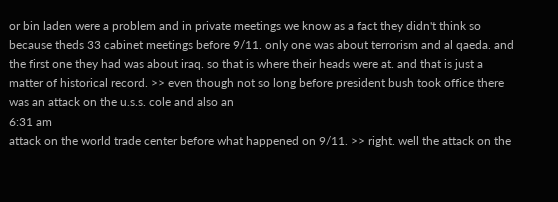or bin laden were a problem and in private meetings we know as a fact they didn't think so because theds 33 cabinet meetings before 9/11. only one was about terrorism and al qaeda. and the first one they had was about iraq. so that is where their heads were at. and that is just a matter of historical record. >> even though not so long before president bush took office there was an attack on the u.s.s. cole and also an
6:31 am
attack on the world trade center before what happened on 9/11. >> right. well the attack on the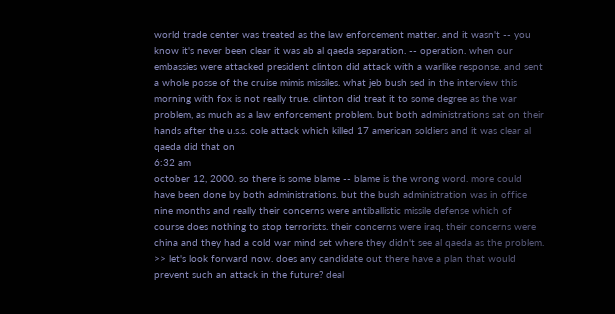world trade center was treated as the law enforcement matter. and it wasn't -- you know it's never been clear it was ab al qaeda separation. -- operation. when our embassies were attacked president clinton did attack with a warlike response. and sent a whole posse of the cruise mimis missiles. what jeb bush sed in the interview this morning with fox is not really true. clinton did treat it to some degree as the war problem, as much as a law enforcement problem. but both administrations sat on their hands after the u.s.s. cole attack which killed 17 american soldiers and it was clear al qaeda did that on
6:32 am
october 12, 2000. so there is some blame -- blame is the wrong word. more could have been done by both administrations. but the bush administration was in office nine months and really their concerns were antiballistic missile defense which of course does nothing to stop terrorists. their concerns were iraq. their concerns were china and they had a cold war mind set where they didn't see al qaeda as the problem. >> let's look forward now. does any candidate out there have a plan that would prevent such an attack in the future? deal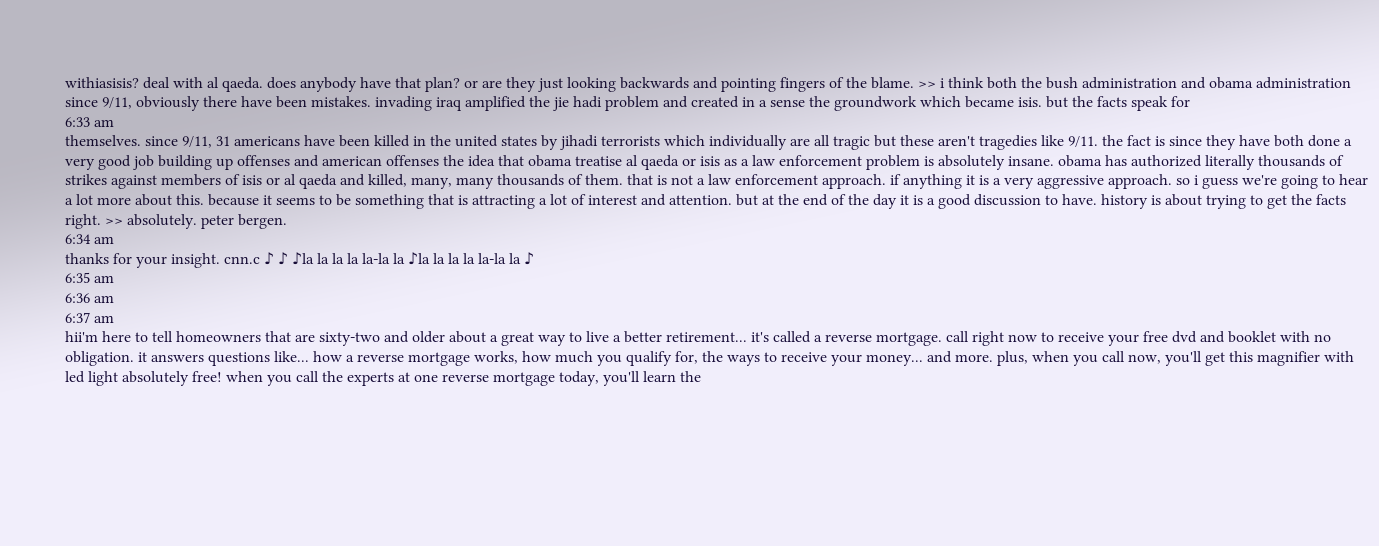withiasisis? deal with al qaeda. does anybody have that plan? or are they just looking backwards and pointing fingers of the blame. >> i think both the bush administration and obama administration since 9/11, obviously there have been mistakes. invading iraq amplified the jie hadi problem and created in a sense the groundwork which became isis. but the facts speak for
6:33 am
themselves. since 9/11, 31 americans have been killed in the united states by jihadi terrorists which individually are all tragic but these aren't tragedies like 9/11. the fact is since they have both done a very good job building up offenses and american offenses the idea that obama treatise al qaeda or isis as a law enforcement problem is absolutely insane. obama has authorized literally thousands of strikes against members of isis or al qaeda and killed, many, many thousands of them. that is not a law enforcement approach. if anything it is a very aggressive approach. so i guess we're going to hear a lot more about this. because it seems to be something that is attracting a lot of interest and attention. but at the end of the day it is a good discussion to have. history is about trying to get the facts right. >> absolutely. peter bergen.
6:34 am
thanks for your insight. cnn.c ♪ ♪ ♪la la la la la-la la ♪la la la la la-la la ♪
6:35 am
6:36 am
6:37 am
hii'm here to tell homeowners that are sixty-two and older about a great way to live a better retirement... it's called a reverse mortgage. call right now to receive your free dvd and booklet with no obligation. it answers questions like... how a reverse mortgage works, how much you qualify for, the ways to receive your money... and more. plus, when you call now, you'll get this magnifier with led light absolutely free! when you call the experts at one reverse mortgage today, you'll learn the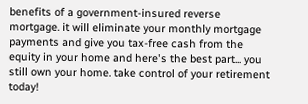benefits of a government-insured reverse mortgage. it will eliminate your monthly mortgage payments and give you tax-free cash from the equity in your home and here's the best part... you still own your home. take control of your retirement today!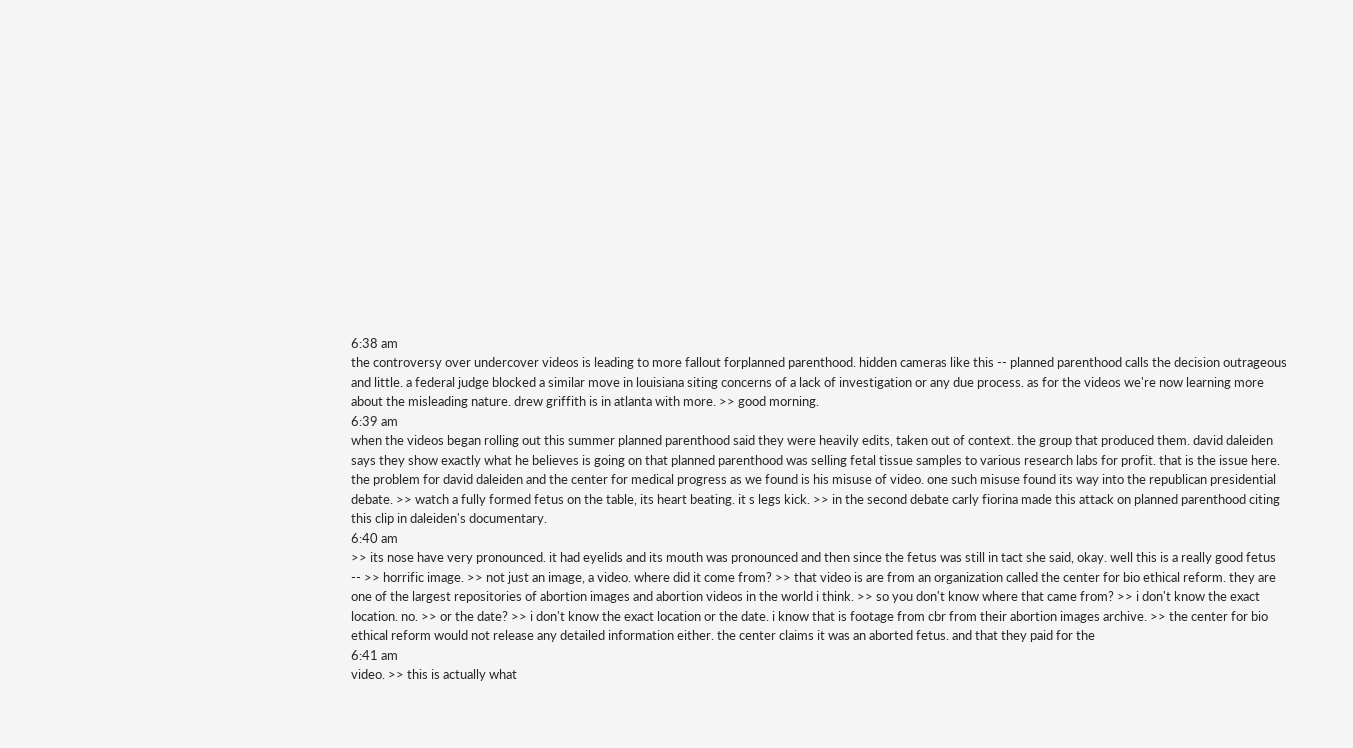6:38 am
the controversy over undercover videos is leading to more fallout forplanned parenthood. hidden cameras like this -- planned parenthood calls the decision outrageous and little. a federal judge blocked a similar move in louisiana siting concerns of a lack of investigation or any due process. as for the videos we're now learning more about the misleading nature. drew griffith is in atlanta with more. >> good morning.
6:39 am
when the videos began rolling out this summer planned parenthood said they were heavily edits, taken out of context. the group that produced them. david daleiden says they show exactly what he believes is going on that planned parenthood was selling fetal tissue samples to various research labs for profit. that is the issue here. the problem for david daleiden and the center for medical progress as we found is his misuse of video. one such misuse found its way into the republican presidential debate. >> watch a fully formed fetus on the table, its heart beating. it s legs kick. >> in the second debate carly fiorina made this attack on planned parenthood citing this clip in daleiden's documentary.
6:40 am
>> its nose have very pronounced. it had eyelids and its mouth was pronounced and then since the fetus was still in tact she said, okay. well this is a really good fetus -- >> horrific image. >> not just an image, a video. where did it come from? >> that video is are from an organization called the center for bio ethical reform. they are one of the largest repositories of abortion images and abortion videos in the world i think. >> so you don't know where that came from? >> i don't know the exact location. no. >> or the date? >> i don't know the exact location or the date. i know that is footage from cbr from their abortion images archive. >> the center for bio ethical reform would not release any detailed information either. the center claims it was an aborted fetus. and that they paid for the
6:41 am
video. >> this is actually what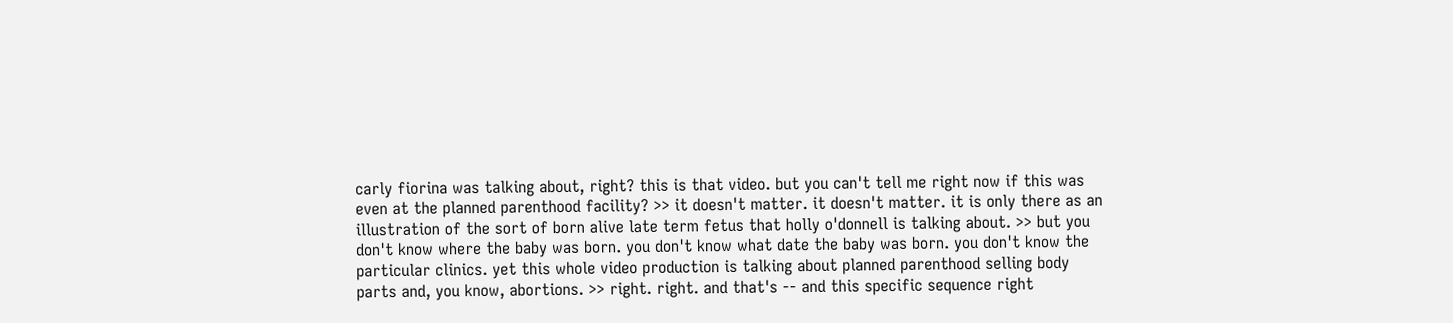carly fiorina was talking about, right? this is that video. but you can't tell me right now if this was even at the planned parenthood facility? >> it doesn't matter. it doesn't matter. it is only there as an illustration of the sort of born alive late term fetus that holly o'donnell is talking about. >> but you don't know where the baby was born. you don't know what date the baby was born. you don't know the particular clinics. yet this whole video production is talking about planned parenthood selling body parts and, you know, abortions. >> right. right. and that's -- and this specific sequence right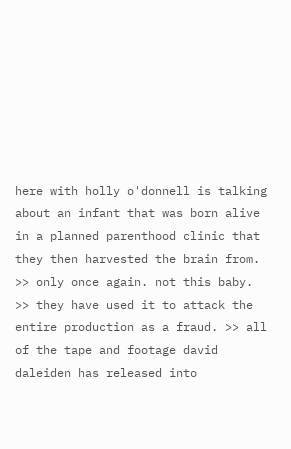here with holly o'donnell is talking about an infant that was born alive in a planned parenthood clinic that they then harvested the brain from. >> only once again. not this baby. >> they have used it to attack the entire production as a fraud. >> all of the tape and footage david daleiden has released into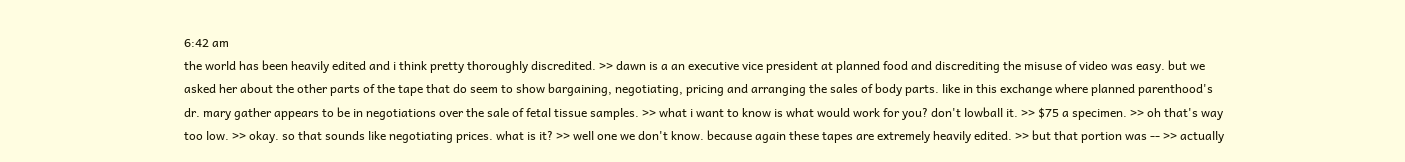6:42 am
the world has been heavily edited and i think pretty thoroughly discredited. >> dawn is a an executive vice president at planned food and discrediting the misuse of video was easy. but we asked her about the other parts of the tape that do seem to show bargaining, negotiating, pricing and arranging the sales of body parts. like in this exchange where planned parenthood's dr. mary gather appears to be in negotiations over the sale of fetal tissue samples. >> what i want to know is what would work for you? don't lowball it. >> $75 a specimen. >> oh that's way too low. >> okay. so that sounds like negotiating prices. what is it? >> well one we don't know. because again these tapes are extremely heavily edited. >> but that portion was -- >> actually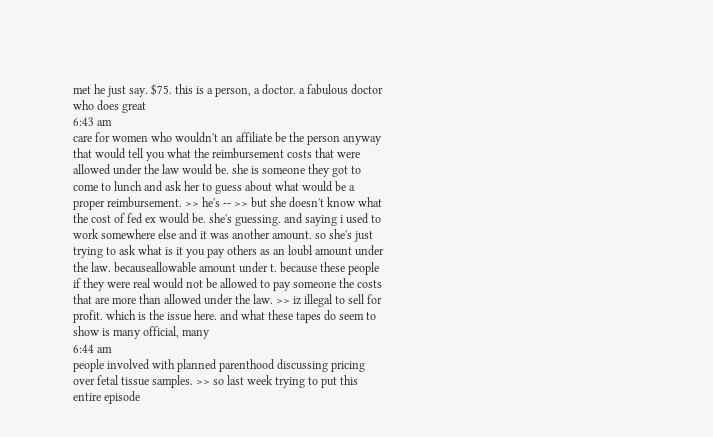met he just say. $75. this is a person, a doctor. a fabulous doctor who does great
6:43 am
care for women who wouldn't an affiliate be the person anyway that would tell you what the reimbursement costs that were allowed under the law would be. she is someone they got to come to lunch and ask her to guess about what would be a proper reimbursement. >> he's -- >> but she doesn't know what the cost of fed ex would be. she's guessing. and saying i used to work somewhere else and it was another amount. so she's just trying to ask what is it you pay others as an loubl amount under the law. becauseallowable amount under t. because these people if they were real would not be allowed to pay someone the costs that are more than allowed under the law. >> iz illegal to sell for profit. which is the issue here. and what these tapes do seem to show is many official, many
6:44 am
people involved with planned parenthood discussing pricing over fetal tissue samples. >> so last week trying to put this entire episode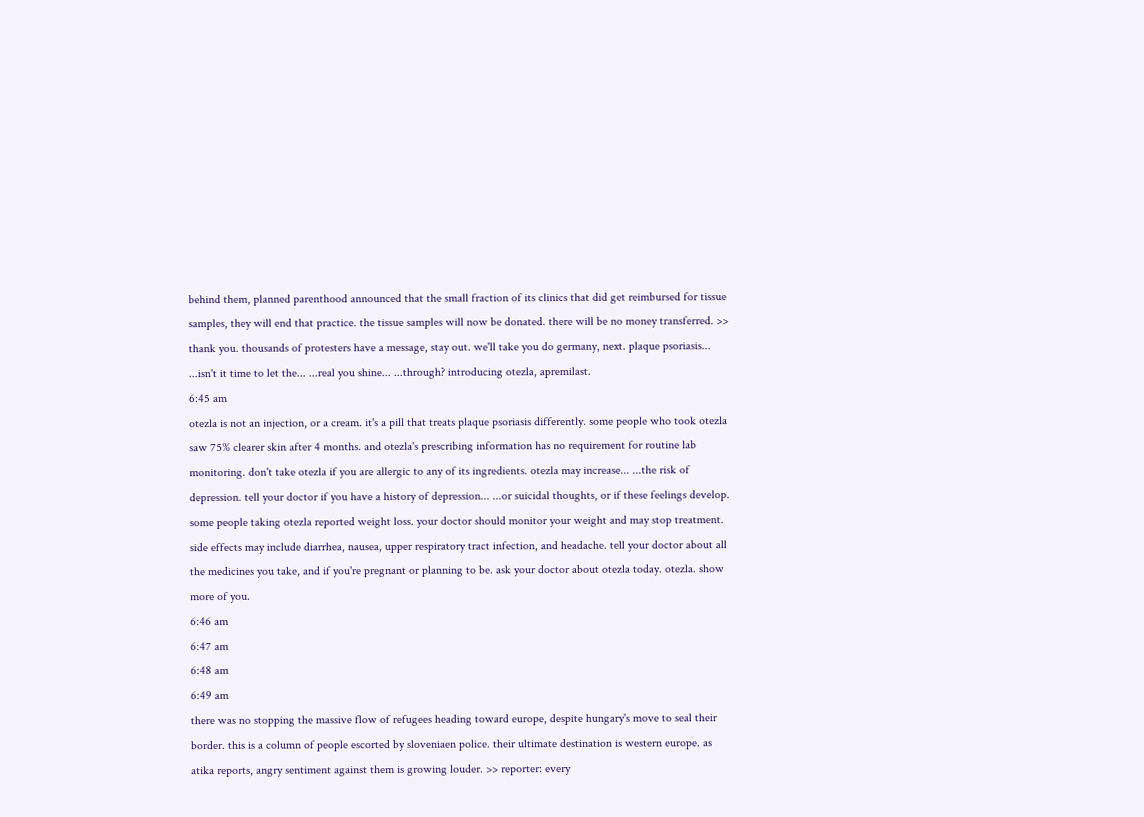behind them, planned parenthood announced that the small fraction of its clinics that did get reimbursed for tissue samples, they will end that practice. the tissue samples will now be donated. there will be no money transferred. >> thank you. thousands of protesters have a message, stay out. we'll take you do germany, next. plaque psoriasis... ...isn't it time to let the... ...real you shine... ...through? introducing otezla, apremilast.
6:45 am
otezla is not an injection, or a cream. it's a pill that treats plaque psoriasis differently. some people who took otezla saw 75% clearer skin after 4 months. and otezla's prescribing information has no requirement for routine lab monitoring. don't take otezla if you are allergic to any of its ingredients. otezla may increase... ...the risk of depression. tell your doctor if you have a history of depression... ...or suicidal thoughts, or if these feelings develop. some people taking otezla reported weight loss. your doctor should monitor your weight and may stop treatment. side effects may include diarrhea, nausea, upper respiratory tract infection, and headache. tell your doctor about all the medicines you take, and if you're pregnant or planning to be. ask your doctor about otezla today. otezla. show more of you.
6:46 am
6:47 am
6:48 am
6:49 am
there was no stopping the massive flow of refugees heading toward europe, despite hungary's move to seal their border. this is a column of people escorted by sloveniaen police. their ultimate destination is western europe. as atika reports, angry sentiment against them is growing louder. >> reporter: every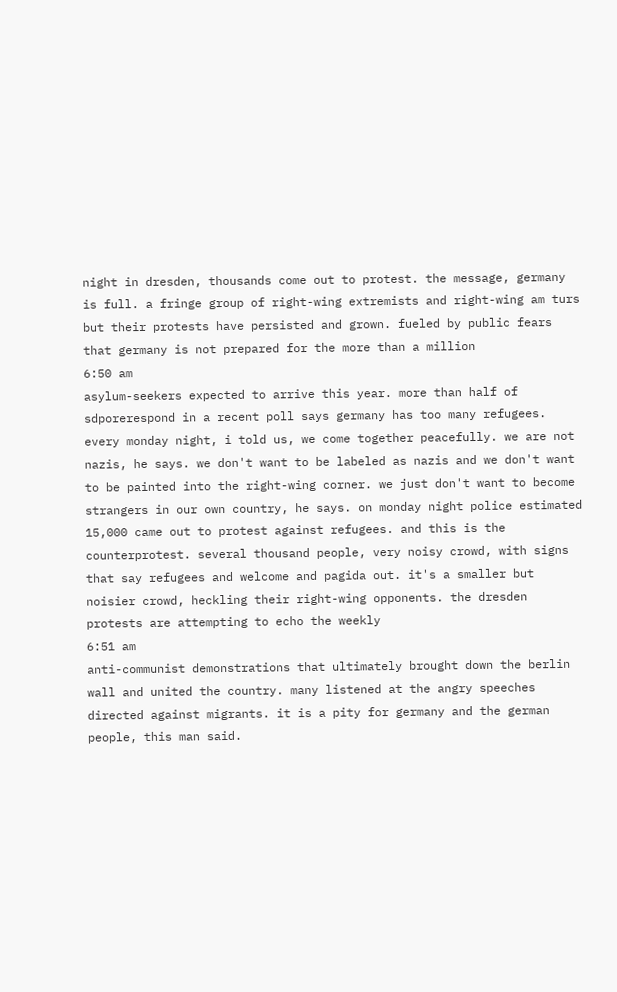night in dresden, thousands come out to protest. the message, germany is full. a fringe group of right-wing extremists and right-wing am turs but their protests have persisted and grown. fueled by public fears that germany is not prepared for the more than a million
6:50 am
asylum-seekers expected to arrive this year. more than half of sdporerespond in a recent poll says germany has too many refugees. every monday night, i told us, we come together peacefully. we are not nazis, he says. we don't want to be labeled as nazis and we don't want to be painted into the right-wing corner. we just don't want to become strangers in our own country, he says. on monday night police estimated 15,000 came out to protest against refugees. and this is the counterprotest. several thousand people, very noisy crowd, with signs that say refugees and welcome and pagida out. it's a smaller but noisier crowd, heckling their right-wing opponents. the dresden protests are attempting to echo the weekly
6:51 am
anti-communist demonstrations that ultimately brought down the berlin wall and united the country. many listened at the angry speeches directed against migrants. it is a pity for germany and the german people, this man said.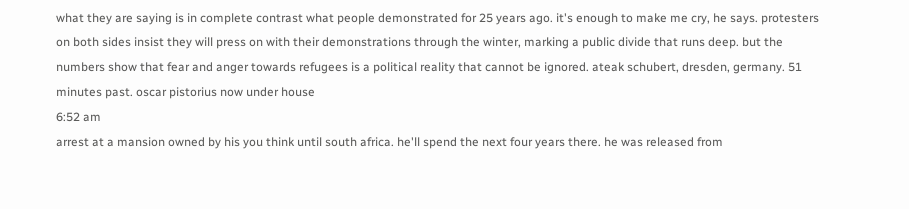what they are saying is in complete contrast what people demonstrated for 25 years ago. it's enough to make me cry, he says. protesters on both sides insist they will press on with their demonstrations through the winter, marking a public divide that runs deep. but the numbers show that fear and anger towards refugees is a political reality that cannot be ignored. ateak schubert, dresden, germany. 51 minutes past. oscar pistorius now under house
6:52 am
arrest at a mansion owned by his you think until south africa. he'll spend the next four years there. he was released from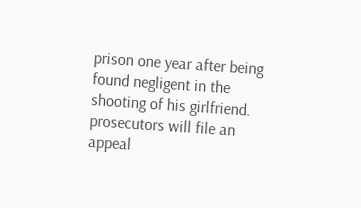prison one year after being found negligent in the shooting of his girlfriend. prosecutors will file an appeal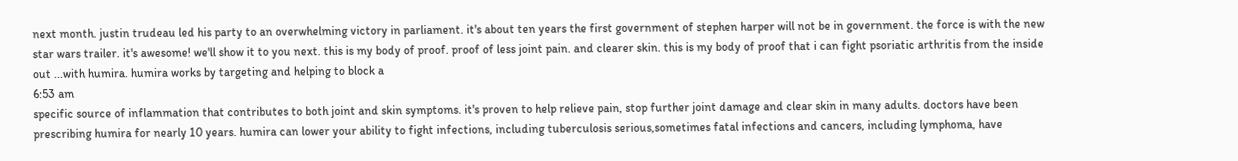next month. justin trudeau led his party to an overwhelming victory in parliament. it's about ten years the first government of stephen harper will not be in government. the force is with the new star wars trailer. it's awesome! we'll show it to you next. this is my body of proof. proof of less joint pain. and clearer skin. this is my body of proof that i can fight psoriatic arthritis from the inside out ...with humira. humira works by targeting and helping to block a
6:53 am
specific source of inflammation that contributes to both joint and skin symptoms. it's proven to help relieve pain, stop further joint damage and clear skin in many adults. doctors have been prescribing humira for nearly 10 years. humira can lower your ability to fight infections, including tuberculosis serious,sometimes fatal infections and cancers, including lymphoma, have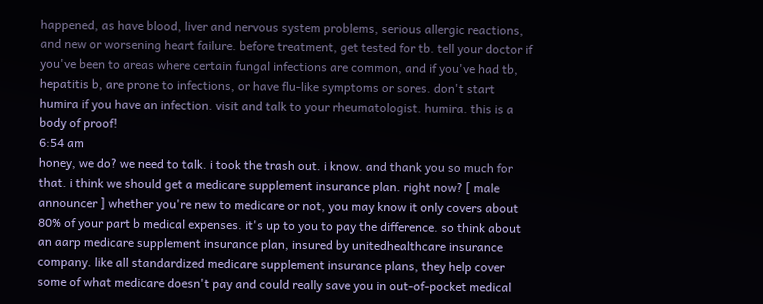happened, as have blood, liver and nervous system problems, serious allergic reactions, and new or worsening heart failure. before treatment, get tested for tb. tell your doctor if you've been to areas where certain fungal infections are common, and if you've had tb, hepatitis b, are prone to infections, or have flu-like symptoms or sores. don't start humira if you have an infection. visit and talk to your rheumatologist. humira. this is a body of proof!
6:54 am
honey, we do? we need to talk. i took the trash out. i know. and thank you so much for that. i think we should get a medicare supplement insurance plan. right now? [ male announcer ] whether you're new to medicare or not, you may know it only covers about 80% of your part b medical expenses. it's up to you to pay the difference. so think about an aarp medicare supplement insurance plan, insured by unitedhealthcare insurance company. like all standardized medicare supplement insurance plans, they help cover some of what medicare doesn't pay and could really save you in out-of-pocket medical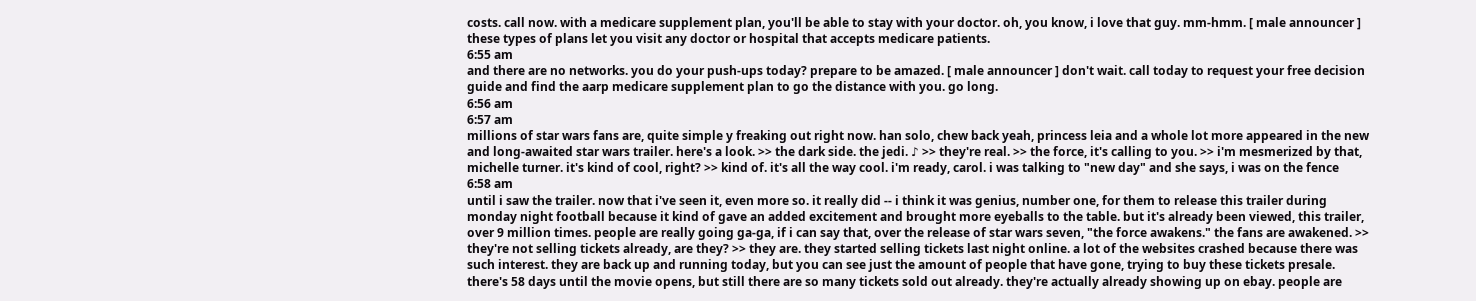costs. call now. with a medicare supplement plan, you'll be able to stay with your doctor. oh, you know, i love that guy. mm-hmm. [ male announcer ] these types of plans let you visit any doctor or hospital that accepts medicare patients.
6:55 am
and there are no networks. you do your push-ups today? prepare to be amazed. [ male announcer ] don't wait. call today to request your free decision guide and find the aarp medicare supplement plan to go the distance with you. go long.
6:56 am
6:57 am
millions of star wars fans are, quite simple y freaking out right now. han solo, chew back yeah, princess leia and a whole lot more appeared in the new and long-awaited star wars trailer. here's a look. >> the dark side. the jedi. ♪ >> they're real. >> the force, it's calling to you. >> i'm mesmerized by that, michelle turner. it's kind of cool, right? >> kind of. it's all the way cool. i'm ready, carol. i was talking to "new day" and she says, i was on the fence
6:58 am
until i saw the trailer. now that i've seen it, even more so. it really did -- i think it was genius, number one, for them to release this trailer during monday night football because it kind of gave an added excitement and brought more eyeballs to the table. but it's already been viewed, this trailer, over 9 million times. people are really going ga-ga, if i can say that, over the release of star wars seven, "the force awakens." the fans are awakened. >> they're not selling tickets already, are they? >> they are. they started selling tickets last night online. a lot of the websites crashed because there was such interest. they are back up and running today, but you can see just the amount of people that have gone, trying to buy these tickets presale. there's 58 days until the movie opens, but still there are so many tickets sold out already. they're actually already showing up on ebay. people are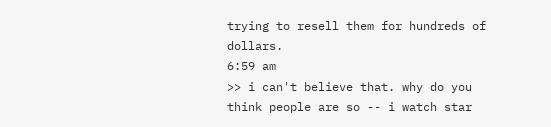trying to resell them for hundreds of dollars.
6:59 am
>> i can't believe that. why do you think people are so -- i watch star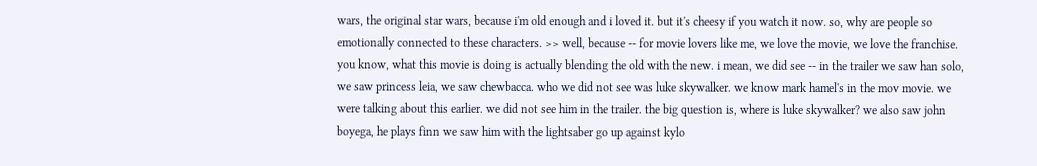wars, the original star wars, because i'm old enough and i loved it. but it's cheesy if you watch it now. so, why are people so emotionally connected to these characters. >> well, because -- for movie lovers like me, we love the movie, we love the franchise. you know, what this movie is doing is actually blending the old with the new. i mean, we did see -- in the trailer we saw han solo, we saw princess leia, we saw chewbacca. who we did not see was luke skywalker. we know mark hamel's in the mov movie. we were talking about this earlier. we did not see him in the trailer. the big question is, where is luke skywalker? we also saw john boyega, he plays finn we saw him with the lightsaber go up against kylo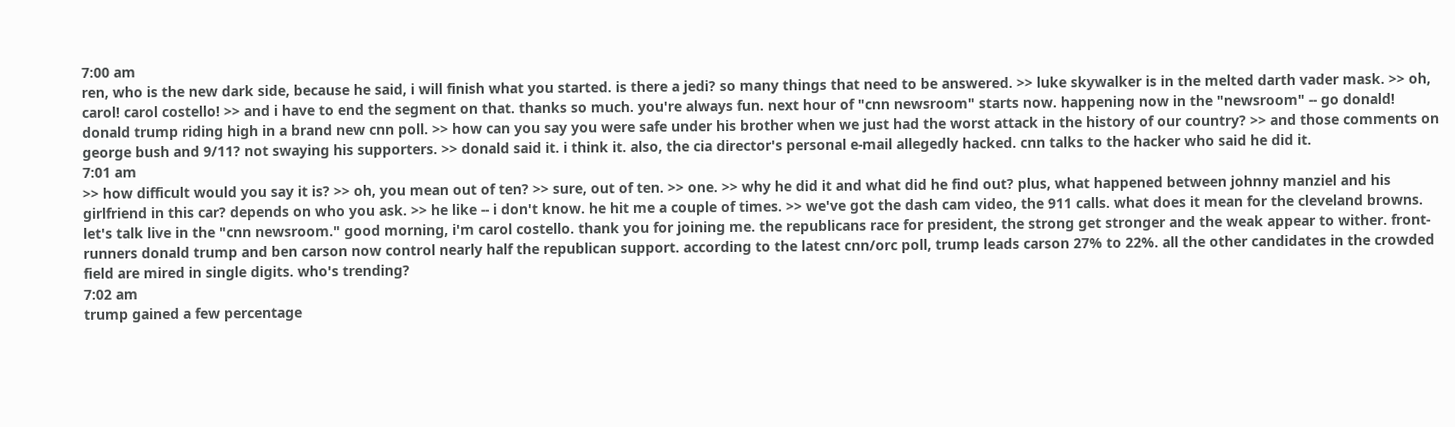7:00 am
ren, who is the new dark side, because he said, i will finish what you started. is there a jedi? so many things that need to be answered. >> luke skywalker is in the melted darth vader mask. >> oh, carol! carol costello! >> and i have to end the segment on that. thanks so much. you're always fun. next hour of "cnn newsroom" starts now. happening now in the "newsroom" -- go donald! donald trump riding high in a brand new cnn poll. >> how can you say you were safe under his brother when we just had the worst attack in the history of our country? >> and those comments on george bush and 9/11? not swaying his supporters. >> donald said it. i think it. also, the cia director's personal e-mail allegedly hacked. cnn talks to the hacker who said he did it.
7:01 am
>> how difficult would you say it is? >> oh, you mean out of ten? >> sure, out of ten. >> one. >> why he did it and what did he find out? plus, what happened between johnny manziel and his girlfriend in this car? depends on who you ask. >> he like -- i don't know. he hit me a couple of times. >> we've got the dash cam video, the 911 calls. what does it mean for the cleveland browns. let's talk live in the "cnn newsroom." good morning, i'm carol costello. thank you for joining me. the republicans race for president, the strong get stronger and the weak appear to wither. front-runners donald trump and ben carson now control nearly half the republican support. according to the latest cnn/orc poll, trump leads carson 27% to 22%. all the other candidates in the crowded field are mired in single digits. who's trending?
7:02 am
trump gained a few percentage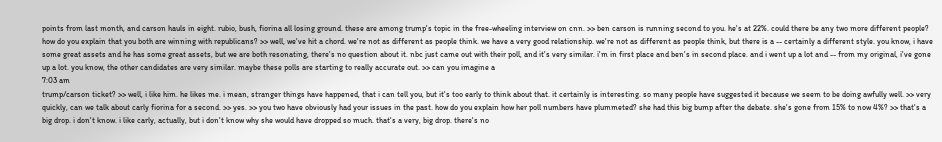points from last month, and carson hauls in eight. rubio, bush, fiorina all losing ground. these are among trump's topic in the free-wheeling interview on cnn. >> ben carson is running second to you. he's at 22%. could there be any two more different people? how do you explain that you both are winning with republicans? >> well, we've hit a chord. we're not as different as people think. we have a very good relationship. we're not as different as people think, but there is a -- certainly a different style. you know, i have some great assets and he has some great assets, but we are both resonating, there's no question about it. nbc just came out with their poll, and it's very similar. i'm in first place and ben's in second place. and i went up a lot and -- from my original, i've gone up a lot. you know, the other candidates are very similar. maybe these polls are starting to really accurate out. >> can you imagine a
7:03 am
trump/carson ticket? >> well, i like him. he likes me. i mean, stranger things have happened, that i can tell you, but it's too early to think about that. it certainly is interesting. so many people have suggested it because we seem to be doing awfully well. >> very quickly, can we talk about carly fiorina for a second. >> yes. >> you two have obviously had your issues in the past. how do you explain how her poll numbers have plummeted? she had this big bump after the debate. she's gone from 15% to now 4%? >> that's a big drop. i don't know. i like carly, actually, but i don't know why she would have dropped so much. that's a very, big drop. there's no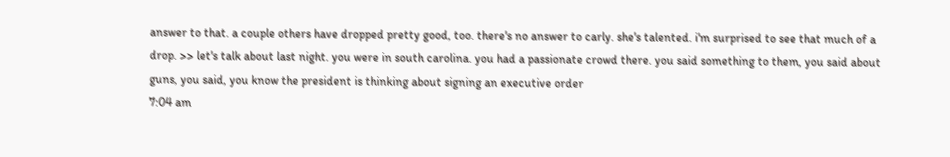answer to that. a couple others have dropped pretty good, too. there's no answer to carly. she's talented. i'm surprised to see that much of a drop. >> let's talk about last night. you were in south carolina. you had a passionate crowd there. you said something to them, you said about guns, you said, you know the president is thinking about signing an executive order
7:04 am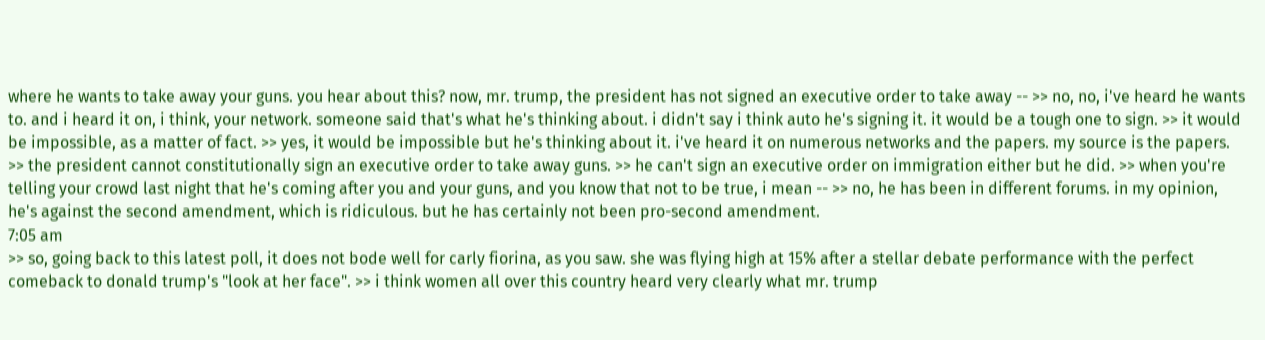where he wants to take away your guns. you hear about this? now, mr. trump, the president has not signed an executive order to take away -- >> no, no, i've heard he wants to. and i heard it on, i think, your network. someone said that's what he's thinking about. i didn't say i think auto he's signing it. it would be a tough one to sign. >> it would be impossible, as a matter of fact. >> yes, it would be impossible but he's thinking about it. i've heard it on numerous networks and the papers. my source is the papers. >> the president cannot constitutionally sign an executive order to take away guns. >> he can't sign an executive order on immigration either but he did. >> when you're telling your crowd last night that he's coming after you and your guns, and you know that not to be true, i mean -- >> no, he has been in different forums. in my opinion, he's against the second amendment, which is ridiculous. but he has certainly not been pro-second amendment.
7:05 am
>> so, going back to this latest poll, it does not bode well for carly fiorina, as you saw. she was flying high at 15% after a stellar debate performance with the perfect comeback to donald trump's "look at her face". >> i think women all over this country heard very clearly what mr. trump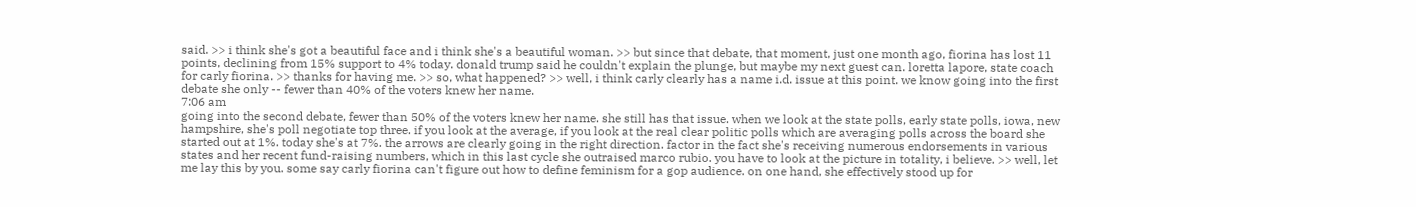said. >> i think she's got a beautiful face and i think she's a beautiful woman. >> but since that debate, that moment, just one month ago, fiorina has lost 11 points, declining from 15% support to 4% today. donald trump said he couldn't explain the plunge, but maybe my next guest can. loretta lapore, state coach for carly fiorina. >> thanks for having me. >> so, what happened? >> well, i think carly clearly has a name i.d. issue at this point. we know going into the first debate she only -- fewer than 40% of the voters knew her name.
7:06 am
going into the second debate, fewer than 50% of the voters knew her name. she still has that issue. when we look at the state polls, early state polls, iowa, new hampshire, she's poll negotiate top three. if you look at the average, if you look at the real clear politic polls which are averaging polls across the board she started out at 1%. today she's at 7%. the arrows are clearly going in the right direction. factor in the fact she's receiving numerous endorsements in various states and her recent fund-raising numbers, which in this last cycle she outraised marco rubio. you have to look at the picture in totality, i believe. >> well, let me lay this by you. some say carly fiorina can't figure out how to define feminism for a gop audience. on one hand, she effectively stood up for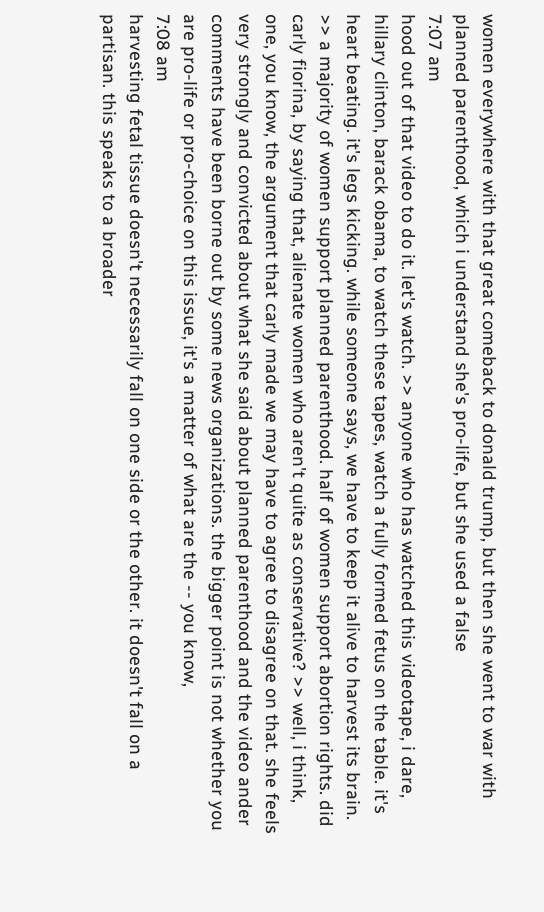women everywhere with that great comeback to donald trump, but then she went to war with planned parenthood, which i understand she's pro-life, but she used a false
7:07 am
hood out of that video to do it. let's watch. >> anyone who has watched this videotape, i dare, hillary clinton, barack obama, to watch these tapes, watch a fully formed fetus on the table. it's heart beating. it's legs kicking. while someone says, we have to keep it alive to harvest its brain. >> a majority of women support planned parenthood. half of women support abortion rights. did carly fiorina, by saying that, alienate women who aren't quite as conservative? >> well, i think, one, you know, the argument that carly made we may have to agree to disagree on that. she feels very strongly and convicted about what she said about planned parenthood and the video ander comments have been borne out by some news organizations. the bigger point is not whether you are pro-life or pro-choice on this issue, it's a matter of what are the -- you know,
7:08 am
harvesting fetal tissue doesn't necessarily fall on one side or the other. it doesn't fall on a partisan. this speaks to a broader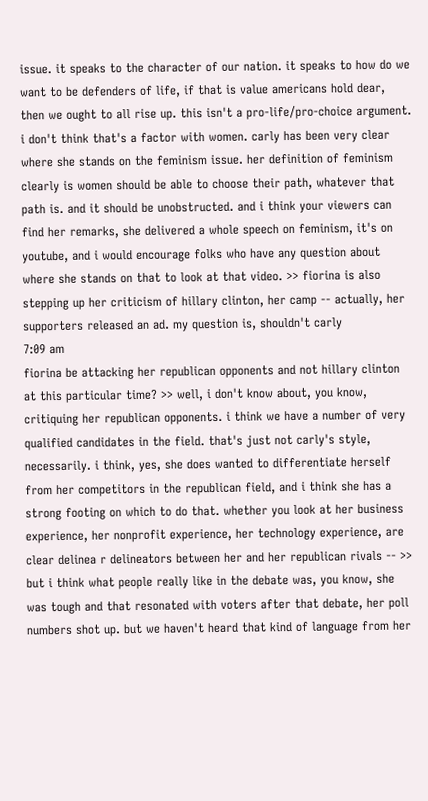issue. it speaks to the character of our nation. it speaks to how do we want to be defenders of life, if that is value americans hold dear, then we ought to all rise up. this isn't a pro-life/pro-choice argument. i don't think that's a factor with women. carly has been very clear where she stands on the feminism issue. her definition of feminism clearly is women should be able to choose their path, whatever that path is. and it should be unobstructed. and i think your viewers can find her remarks, she delivered a whole speech on feminism, it's on youtube, and i would encourage folks who have any question about where she stands on that to look at that video. >> fiorina is also stepping up her criticism of hillary clinton, her camp -- actually, her supporters released an ad. my question is, shouldn't carly
7:09 am
fiorina be attacking her republican opponents and not hillary clinton at this particular time? >> well, i don't know about, you know, critiquing her republican opponents. i think we have a number of very qualified candidates in the field. that's just not carly's style, necessarily. i think, yes, she does wanted to differentiate herself from her competitors in the republican field, and i think she has a strong footing on which to do that. whether you look at her business experience, her nonprofit experience, her technology experience, are clear delinea r delineators between her and her republican rivals -- >> but i think what people really like in the debate was, you know, she was tough and that resonated with voters after that debate, her poll numbers shot up. but we haven't heard that kind of language from her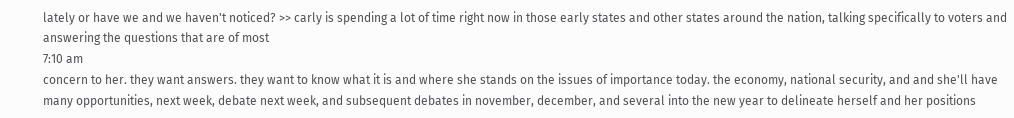lately or have we and we haven't noticed? >> carly is spending a lot of time right now in those early states and other states around the nation, talking specifically to voters and answering the questions that are of most
7:10 am
concern to her. they want answers. they want to know what it is and where she stands on the issues of importance today. the economy, national security, and and she'll have many opportunities, next week, debate next week, and subsequent debates in november, december, and several into the new year to delineate herself and her positions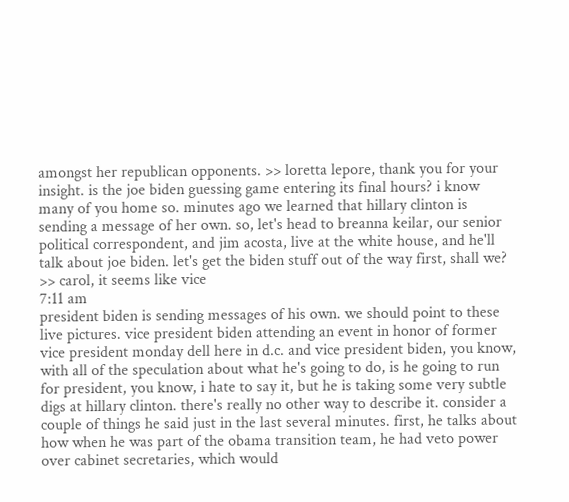amongst her republican opponents. >> loretta lepore, thank you for your insight. is the joe biden guessing game entering its final hours? i know many of you home so. minutes ago we learned that hillary clinton is sending a message of her own. so, let's head to breanna keilar, our senior political correspondent, and jim acosta, live at the white house, and he'll talk about joe biden. let's get the biden stuff out of the way first, shall we? >> carol, it seems like vice
7:11 am
president biden is sending messages of his own. we should point to these live pictures. vice president biden attending an event in honor of former vice president monday dell here in d.c. and vice president biden, you know, with all of the speculation about what he's going to do, is he going to run for president, you know, i hate to say it, but he is taking some very subtle digs at hillary clinton. there's really no other way to describe it. consider a couple of things he said just in the last several minutes. first, he talks about how when he was part of the obama transition team, he had veto power over cabinet secretaries, which would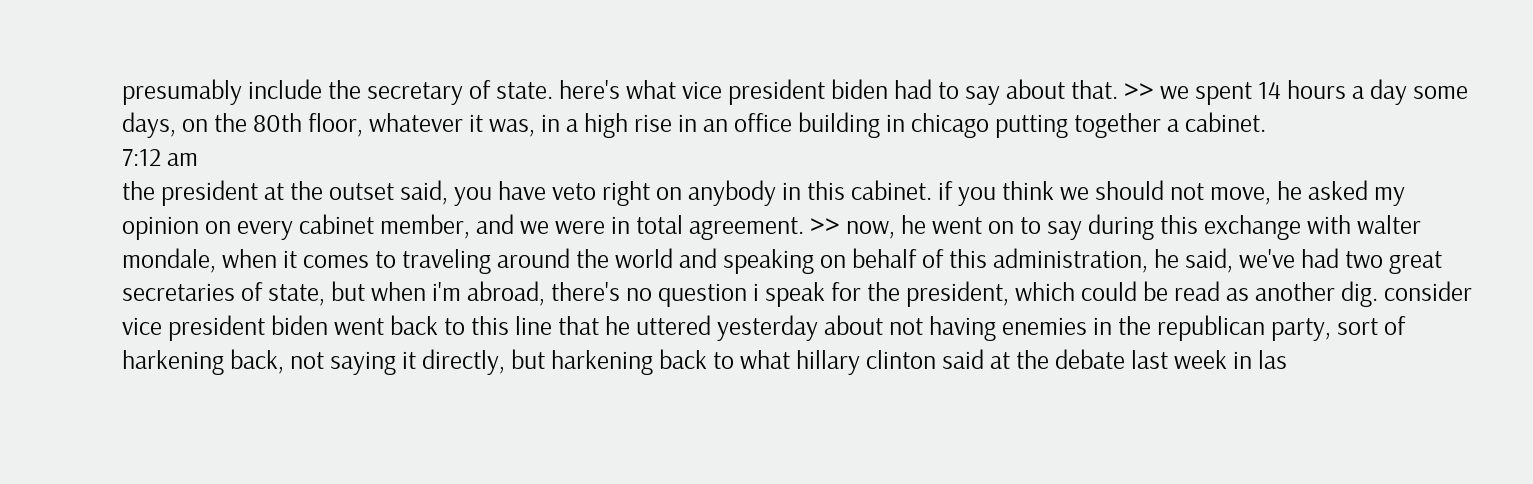presumably include the secretary of state. here's what vice president biden had to say about that. >> we spent 14 hours a day some days, on the 80th floor, whatever it was, in a high rise in an office building in chicago putting together a cabinet.
7:12 am
the president at the outset said, you have veto right on anybody in this cabinet. if you think we should not move, he asked my opinion on every cabinet member, and we were in total agreement. >> now, he went on to say during this exchange with walter mondale, when it comes to traveling around the world and speaking on behalf of this administration, he said, we've had two great secretaries of state, but when i'm abroad, there's no question i speak for the president, which could be read as another dig. consider vice president biden went back to this line that he uttered yesterday about not having enemies in the republican party, sort of harkening back, not saying it directly, but harkening back to what hillary clinton said at the debate last week in las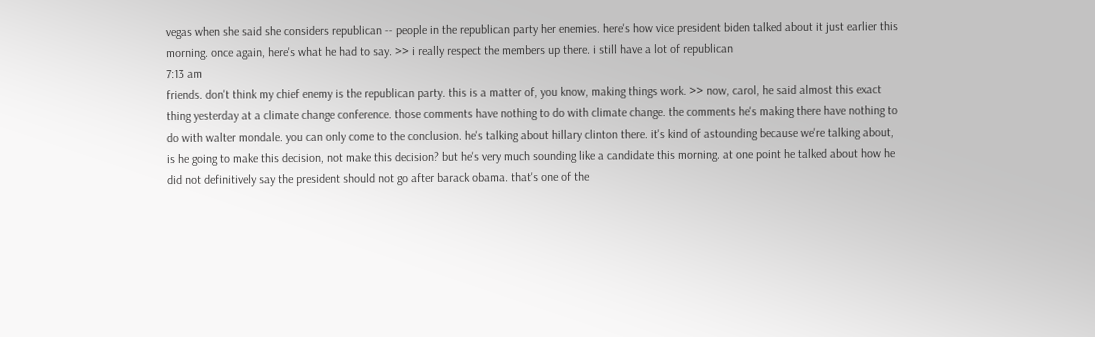vegas when she said she considers republican -- people in the republican party her enemies. here's how vice president biden talked about it just earlier this morning. once again, here's what he had to say. >> i really respect the members up there. i still have a lot of republican
7:13 am
friends. don't think my chief enemy is the republican party. this is a matter of, you know, making things work. >> now, carol, he said almost this exact thing yesterday at a climate change conference. those comments have nothing to do with climate change. the comments he's making there have nothing to do with walter mondale. you can only come to the conclusion. he's talking about hillary clinton there. it's kind of astounding because we're talking about, is he going to make this decision, not make this decision? but he's very much sounding like a candidate this morning. at one point he talked about how he did not definitively say the president should not go after barack obama. that's one of the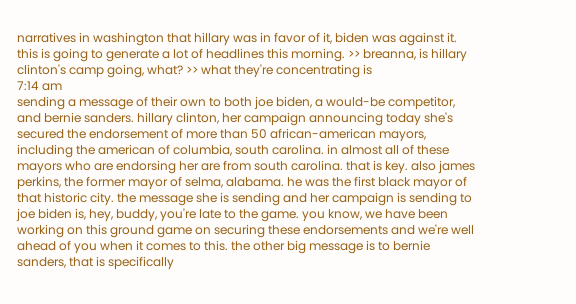narratives in washington that hillary was in favor of it, biden was against it. this is going to generate a lot of headlines this morning. >> breanna, is hillary clinton's camp going, what? >> what they're concentrating is
7:14 am
sending a message of their own to both joe biden, a would-be competitor, and bernie sanders. hillary clinton, her campaign announcing today she's secured the endorsement of more than 50 african-american mayors, including the american of columbia, south carolina. in almost all of these mayors who are endorsing her are from south carolina. that is key. also james perkins, the former mayor of selma, alabama. he was the first black mayor of that historic city. the message she is sending and her campaign is sending to joe biden is, hey, buddy, you're late to the game. you know, we have been working on this ground game on securing these endorsements and we're well ahead of you when it comes to this. the other big message is to bernie sanders, that is specifically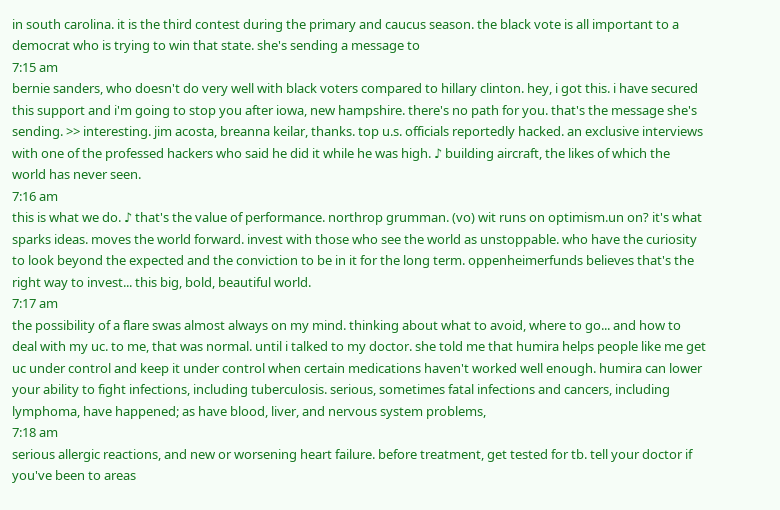in south carolina. it is the third contest during the primary and caucus season. the black vote is all important to a democrat who is trying to win that state. she's sending a message to
7:15 am
bernie sanders, who doesn't do very well with black voters compared to hillary clinton. hey, i got this. i have secured this support and i'm going to stop you after iowa, new hampshire. there's no path for you. that's the message she's sending. >> interesting. jim acosta, breanna keilar, thanks. top u.s. officials reportedly hacked. an exclusive interviews with one of the professed hackers who said he did it while he was high. ♪ building aircraft, the likes of which the world has never seen.
7:16 am
this is what we do. ♪ that's the value of performance. northrop grumman. (vo) wit runs on optimism.un on? it's what sparks ideas. moves the world forward. invest with those who see the world as unstoppable. who have the curiosity to look beyond the expected and the conviction to be in it for the long term. oppenheimerfunds believes that's the right way to invest... this big, bold, beautiful world.
7:17 am
the possibility of a flare swas almost always on my mind. thinking about what to avoid, where to go... and how to deal with my uc. to me, that was normal. until i talked to my doctor. she told me that humira helps people like me get uc under control and keep it under control when certain medications haven't worked well enough. humira can lower your ability to fight infections, including tuberculosis. serious, sometimes fatal infections and cancers, including lymphoma, have happened; as have blood, liver, and nervous system problems,
7:18 am
serious allergic reactions, and new or worsening heart failure. before treatment, get tested for tb. tell your doctor if you've been to areas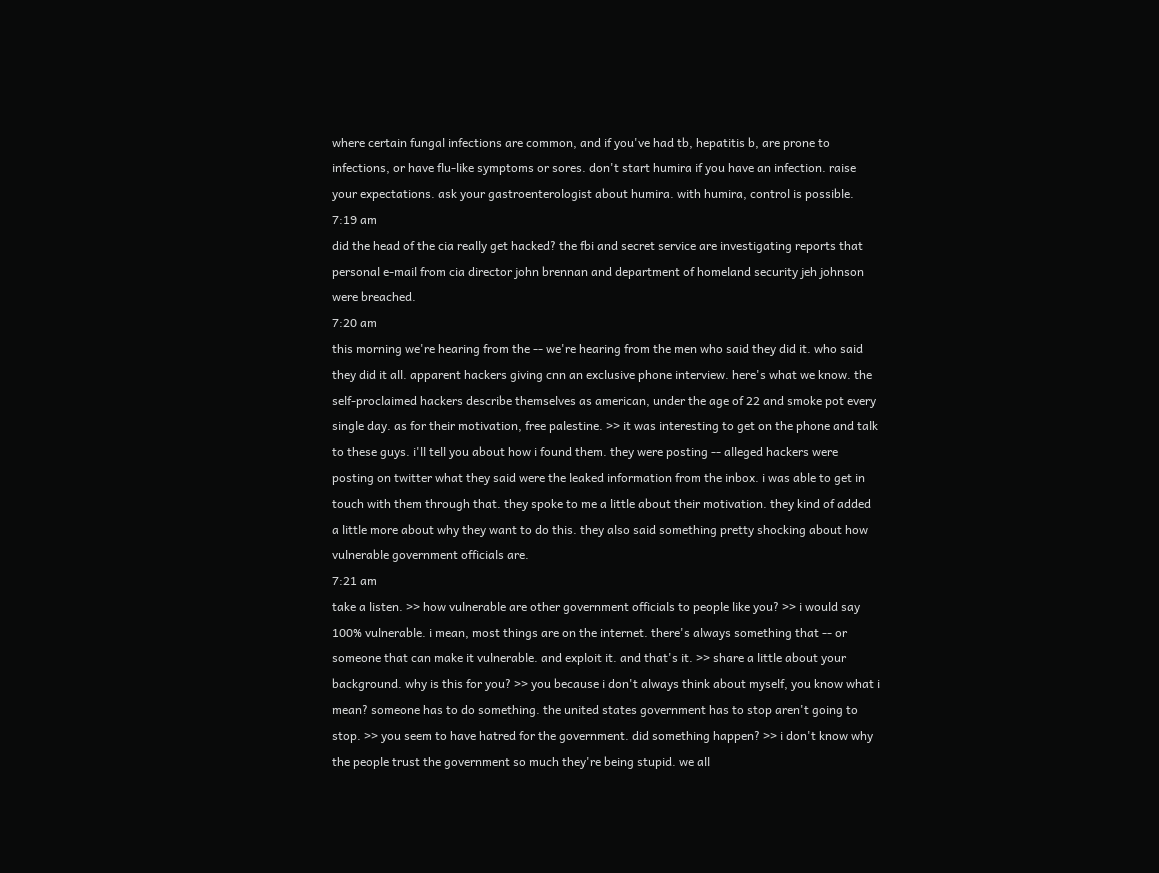where certain fungal infections are common, and if you've had tb, hepatitis b, are prone to infections, or have flu-like symptoms or sores. don't start humira if you have an infection. raise your expectations. ask your gastroenterologist about humira. with humira, control is possible.
7:19 am
did the head of the cia really get hacked? the fbi and secret service are investigating reports that personal e-mail from cia director john brennan and department of homeland security jeh johnson were breached.
7:20 am
this morning we're hearing from the -- we're hearing from the men who said they did it. who said they did it all. apparent hackers giving cnn an exclusive phone interview. here's what we know. the self-proclaimed hackers describe themselves as american, under the age of 22 and smoke pot every single day. as for their motivation, free palestine. >> it was interesting to get on the phone and talk to these guys. i'll tell you about how i found them. they were posting -- alleged hackers were posting on twitter what they said were the leaked information from the inbox. i was able to get in touch with them through that. they spoke to me a little about their motivation. they kind of added a little more about why they want to do this. they also said something pretty shocking about how vulnerable government officials are.
7:21 am
take a listen. >> how vulnerable are other government officials to people like you? >> i would say 100% vulnerable. i mean, most things are on the internet. there's always something that -- or someone that can make it vulnerable. and exploit it. and that's it. >> share a little about your background. why is this for you? >> you because i don't always think about myself, you know what i mean? someone has to do something. the united states government has to stop aren't going to stop. >> you seem to have hatred for the government. did something happen? >> i don't know why the people trust the government so much they're being stupid. we all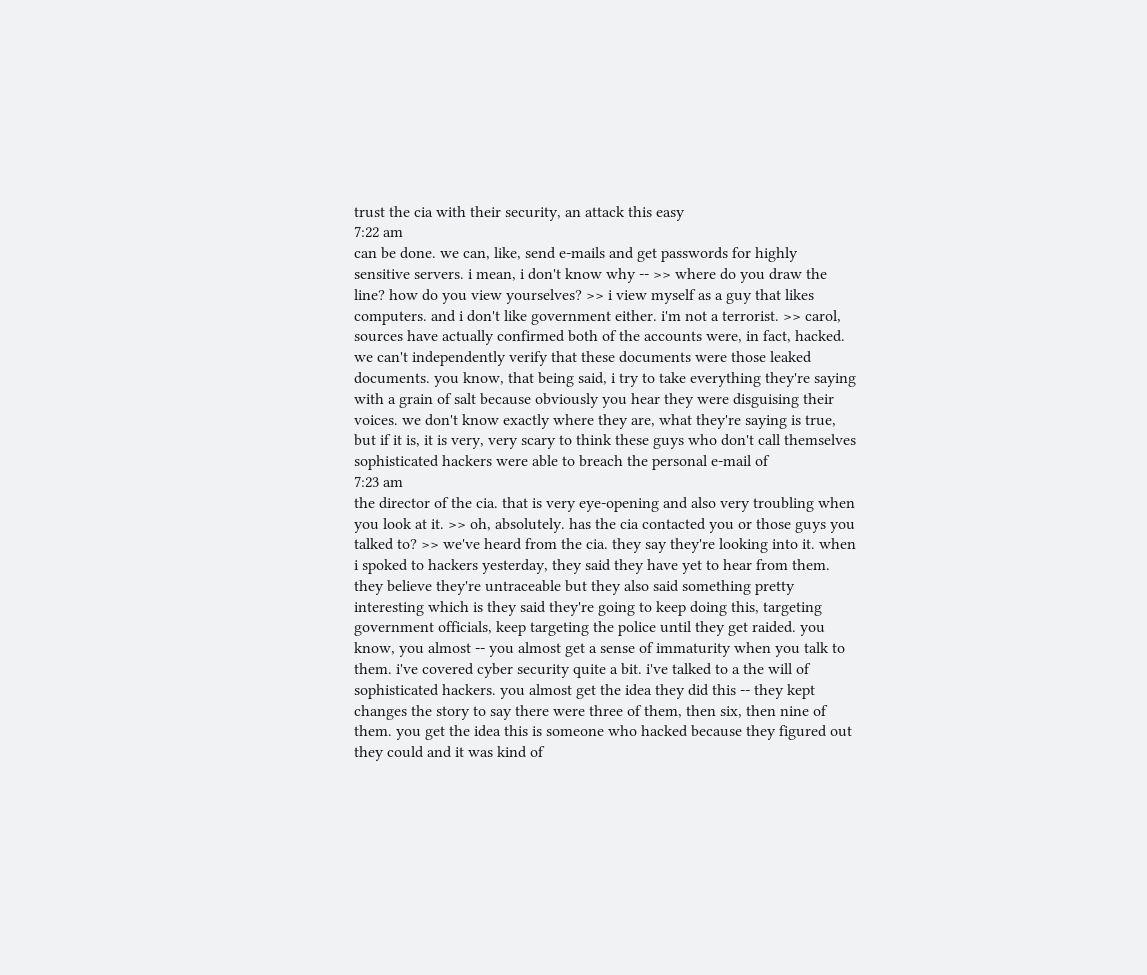trust the cia with their security, an attack this easy
7:22 am
can be done. we can, like, send e-mails and get passwords for highly sensitive servers. i mean, i don't know why -- >> where do you draw the line? how do you view yourselves? >> i view myself as a guy that likes computers. and i don't like government either. i'm not a terrorist. >> carol, sources have actually confirmed both of the accounts were, in fact, hacked. we can't independently verify that these documents were those leaked documents. you know, that being said, i try to take everything they're saying with a grain of salt because obviously you hear they were disguising their voices. we don't know exactly where they are, what they're saying is true, but if it is, it is very, very scary to think these guys who don't call themselves sophisticated hackers were able to breach the personal e-mail of
7:23 am
the director of the cia. that is very eye-opening and also very troubling when you look at it. >> oh, absolutely. has the cia contacted you or those guys you talked to? >> we've heard from the cia. they say they're looking into it. when i spoked to hackers yesterday, they said they have yet to hear from them. they believe they're untraceable but they also said something pretty interesting which is they said they're going to keep doing this, targeting government officials, keep targeting the police until they get raided. you know, you almost -- you almost get a sense of immaturity when you talk to them. i've covered cyber security quite a bit. i've talked to a the will of sophisticated hackers. you almost get the idea they did this -- they kept changes the story to say there were three of them, then six, then nine of them. you get the idea this is someone who hacked because they figured out they could and it was kind of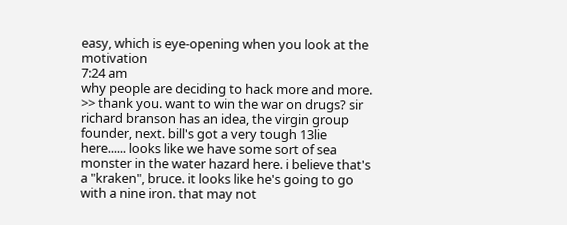easy, which is eye-opening when you look at the motivation
7:24 am
why people are deciding to hack more and more. >> thank you. want to win the war on drugs? sir richard branson has an idea, the virgin group founder, next. bill's got a very tough 13lie here...... looks like we have some sort of sea monster in the water hazard here. i believe that's a "kraken", bruce. it looks like he's going to go with a nine iron. that may not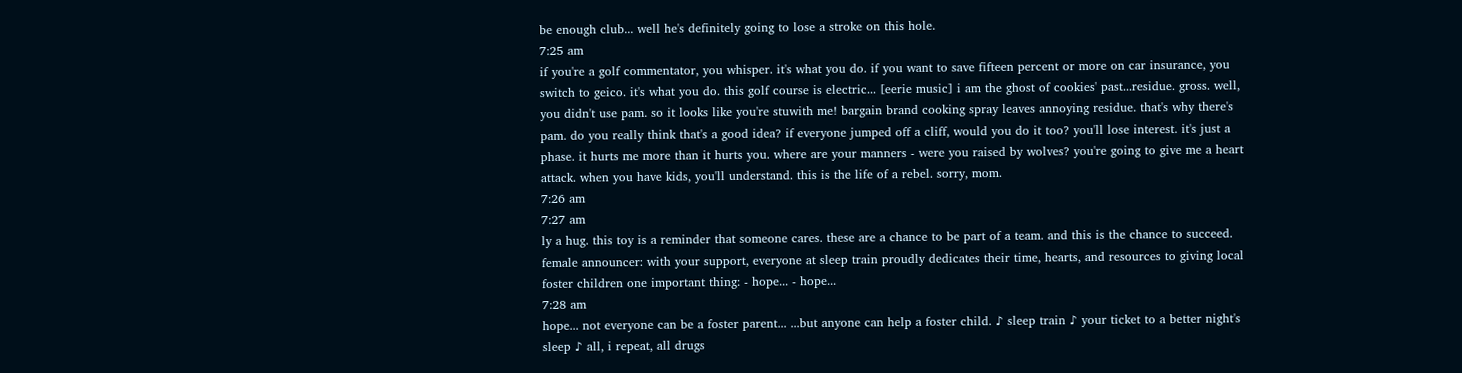be enough club... well he's definitely going to lose a stroke on this hole.
7:25 am
if you're a golf commentator, you whisper. it's what you do. if you want to save fifteen percent or more on car insurance, you switch to geico. it's what you do. this golf course is electric... [eerie music] i am the ghost of cookies' past...residue. gross. well, you didn't use pam. so it looks like you're stuwith me! bargain brand cooking spray leaves annoying residue. that's why there's pam. do you really think that's a good idea? if everyone jumped off a cliff, would you do it too? you'll lose interest. it's just a phase. it hurts me more than it hurts you. where are your manners - were you raised by wolves? you're going to give me a heart attack. when you have kids, you'll understand. this is the life of a rebel. sorry, mom.
7:26 am
7:27 am
ly a hug. this toy is a reminder that someone cares. these are a chance to be part of a team. and this is the chance to succeed. female announcer: with your support, everyone at sleep train proudly dedicates their time, hearts, and resources to giving local foster children one important thing: - hope... - hope...
7:28 am
hope... not everyone can be a foster parent... ...but anyone can help a foster child. ♪ sleep train ♪ your ticket to a better night's sleep ♪ all, i repeat, all drugs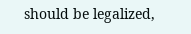should be legalized,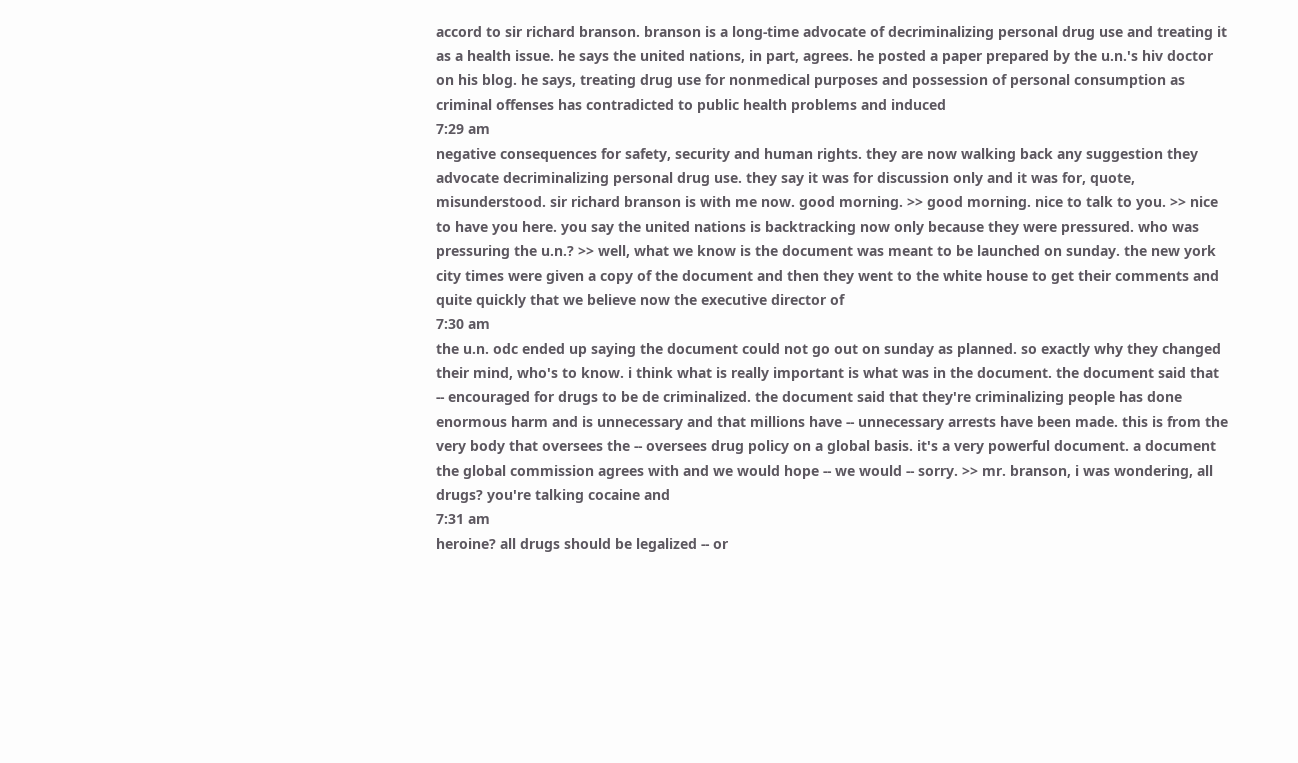accord to sir richard branson. branson is a long-time advocate of decriminalizing personal drug use and treating it as a health issue. he says the united nations, in part, agrees. he posted a paper prepared by the u.n.'s hiv doctor on his blog. he says, treating drug use for nonmedical purposes and possession of personal consumption as criminal offenses has contradicted to public health problems and induced
7:29 am
negative consequences for safety, security and human rights. they are now walking back any suggestion they advocate decriminalizing personal drug use. they say it was for discussion only and it was for, quote, misunderstood. sir richard branson is with me now. good morning. >> good morning. nice to talk to you. >> nice to have you here. you say the united nations is backtracking now only because they were pressured. who was pressuring the u.n.? >> well, what we know is the document was meant to be launched on sunday. the new york city times were given a copy of the document and then they went to the white house to get their comments and quite quickly that we believe now the executive director of
7:30 am
the u.n. odc ended up saying the document could not go out on sunday as planned. so exactly why they changed their mind, who's to know. i think what is really important is what was in the document. the document said that -- encouraged for drugs to be de criminalized. the document said that they're criminalizing people has done enormous harm and is unnecessary and that millions have -- unnecessary arrests have been made. this is from the very body that oversees the -- oversees drug policy on a global basis. it's a very powerful document. a document the global commission agrees with and we would hope -- we would -- sorry. >> mr. branson, i was wondering, all drugs? you're talking cocaine and
7:31 am
heroine? all drugs should be legalized -- or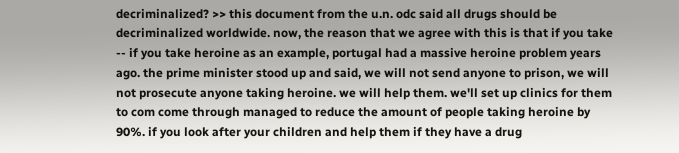decriminalized? >> this document from the u.n. odc said all drugs should be decriminalized worldwide. now, the reason that we agree with this is that if you take -- if you take heroine as an example, portugal had a massive heroine problem years ago. the prime minister stood up and said, we will not send anyone to prison, we will not prosecute anyone taking heroine. we will help them. we'll set up clinics for them to com come through managed to reduce the amount of people taking heroine by 90%. if you look after your children and help them if they have a drug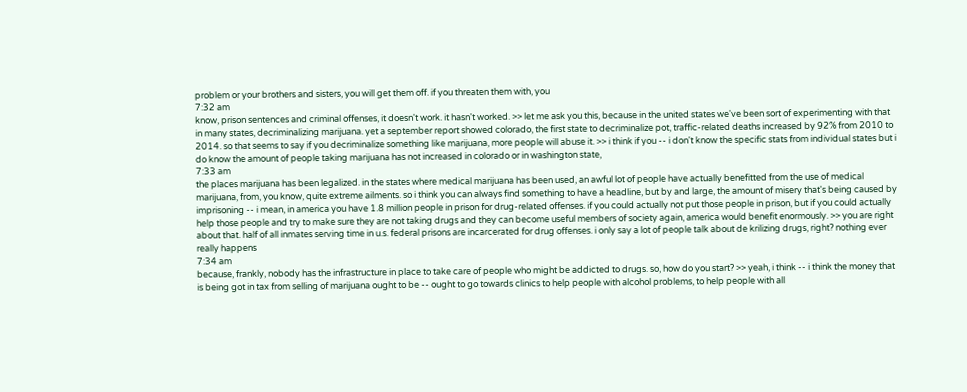problem or your brothers and sisters, you will get them off. if you threaten them with, you
7:32 am
know, prison sentences and criminal offenses, it doesn't work. it hasn't worked. >> let me ask you this, because in the united states we've been sort of experimenting with that in many states, decriminalizing marijuana. yet a september report showed colorado, the first state to decriminalize pot, traffic-related deaths increased by 92% from 2010 to 2014. so that seems to say if you decriminalize something like marijuana, more people will abuse it. >> i think if you -- i don't know the specific stats from individual states but i do know the amount of people taking marijuana has not increased in colorado or in washington state,
7:33 am
the places marijuana has been legalized. in the states where medical marijuana has been used, an awful lot of people have actually benefitted from the use of medical marijuana, from, you know, quite extreme ailments. so i think you can always find something to have a headline, but by and large, the amount of misery that's being caused by imprisoning -- i mean, in america you have 1.8 million people in prison for drug-related offenses. if you could actually not put those people in prison, but if you could actually help those people and try to make sure they are not taking drugs and they can become useful members of society again, america would benefit enormously. >> you are right about that. half of all inmates serving time in u.s. federal prisons are incarcerated for drug offenses. i only say a lot of people talk about de krilizing drugs, right? nothing ever really happens
7:34 am
because, frankly, nobody has the infrastructure in place to take care of people who might be addicted to drugs. so, how do you start? >> yeah, i think -- i think the money that is being got in tax from selling of marijuana ought to be -- ought to go towards clinics to help people with alcohol problems, to help people with all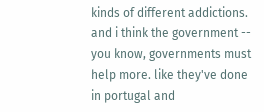kinds of different addictions. and i think the government -- you know, governments must help more. like they've done in portugal and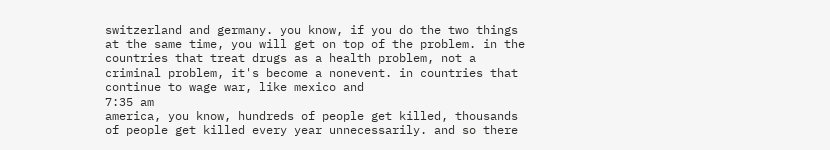switzerland and germany. you know, if you do the two things at the same time, you will get on top of the problem. in the countries that treat drugs as a health problem, not a criminal problem, it's become a nonevent. in countries that continue to wage war, like mexico and
7:35 am
america, you know, hundreds of people get killed, thousands of people get killed every year unnecessarily. and so there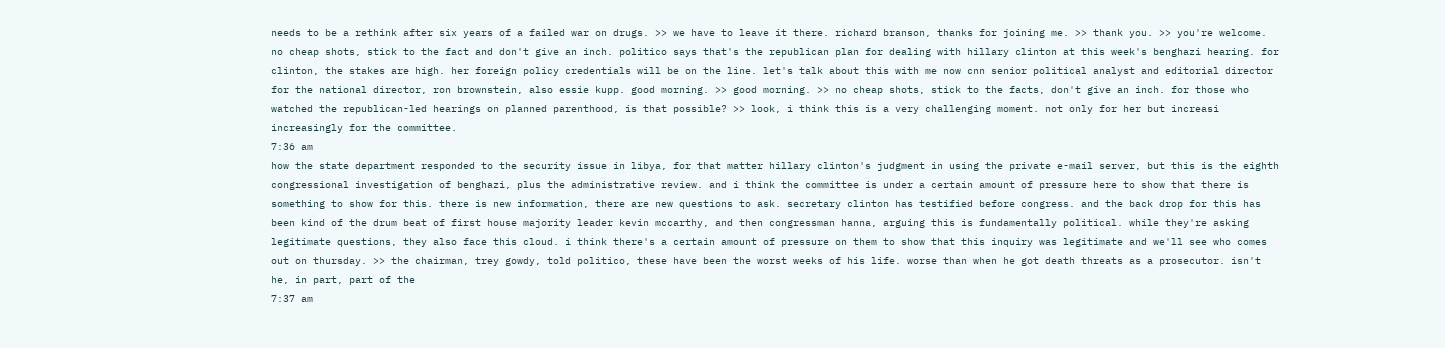needs to be a rethink after six years of a failed war on drugs. >> we have to leave it there. richard branson, thanks for joining me. >> thank you. >> you're welcome. no cheap shots, stick to the fact and don't give an inch. politico says that's the republican plan for dealing with hillary clinton at this week's benghazi hearing. for clinton, the stakes are high. her foreign policy credentials will be on the line. let's talk about this with me now cnn senior political analyst and editorial director for the national director, ron brownstein, also essie kupp. good morning. >> good morning. >> no cheap shots, stick to the facts, don't give an inch. for those who watched the republican-led hearings on planned parenthood, is that possible? >> look, i think this is a very challenging moment. not only for her but increasi increasingly for the committee.
7:36 am
how the state department responded to the security issue in libya, for that matter hillary clinton's judgment in using the private e-mail server, but this is the eighth congressional investigation of benghazi, plus the administrative review. and i think the committee is under a certain amount of pressure here to show that there is something to show for this. there is new information, there are new questions to ask. secretary clinton has testified before congress. and the back drop for this has been kind of the drum beat of first house majority leader kevin mccarthy, and then congressman hanna, arguing this is fundamentally political. while they're asking legitimate questions, they also face this cloud. i think there's a certain amount of pressure on them to show that this inquiry was legitimate and we'll see who comes out on thursday. >> the chairman, trey gowdy, told politico, these have been the worst weeks of his life. worse than when he got death threats as a prosecutor. isn't he, in part, part of the
7:37 am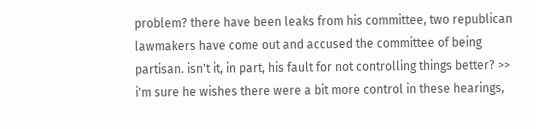problem? there have been leaks from his committee, two republican lawmakers have come out and accused the committee of being partisan. isn't it, in part, his fault for not controlling things better? >> i'm sure he wishes there were a bit more control in these hearings,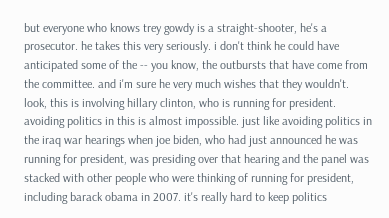but everyone who knows trey gowdy is a straight-shooter, he's a prosecutor. he takes this very seriously. i don't think he could have anticipated some of the -- you know, the outbursts that have come from the committee. and i'm sure he very much wishes that they wouldn't. look, this is involving hillary clinton, who is running for president. avoiding politics in this is almost impossible. just like avoiding politics in the iraq war hearings when joe biden, who had just announced he was running for president, was presiding over that hearing and the panel was stacked with other people who were thinking of running for president, including barack obama in 2007. it's really hard to keep politics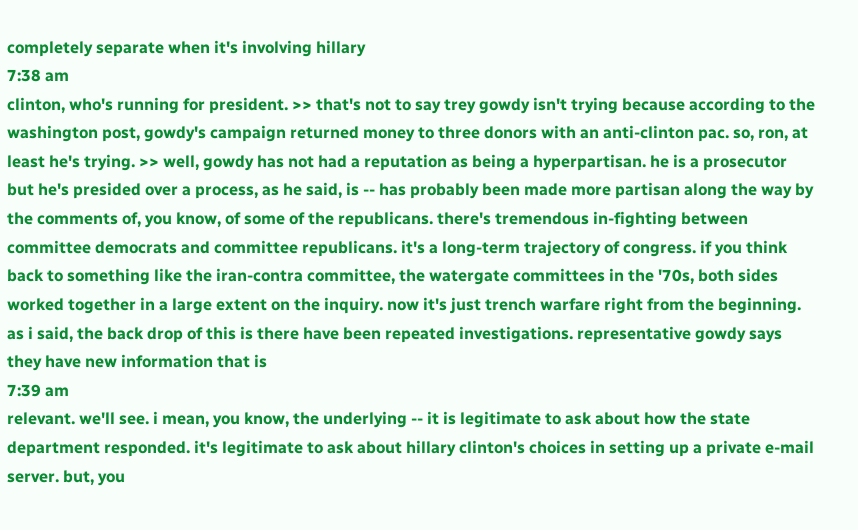completely separate when it's involving hillary
7:38 am
clinton, who's running for president. >> that's not to say trey gowdy isn't trying because according to the washington post, gowdy's campaign returned money to three donors with an anti-clinton pac. so, ron, at least he's trying. >> well, gowdy has not had a reputation as being a hyperpartisan. he is a prosecutor but he's presided over a process, as he said, is -- has probably been made more partisan along the way by the comments of, you know, of some of the republicans. there's tremendous in-fighting between committee democrats and committee republicans. it's a long-term trajectory of congress. if you think back to something like the iran-contra committee, the watergate committees in the '70s, both sides worked together in a large extent on the inquiry. now it's just trench warfare right from the beginning. as i said, the back drop of this is there have been repeated investigations. representative gowdy says they have new information that is
7:39 am
relevant. we'll see. i mean, you know, the underlying -- it is legitimate to ask about how the state department responded. it's legitimate to ask about hillary clinton's choices in setting up a private e-mail server. but, you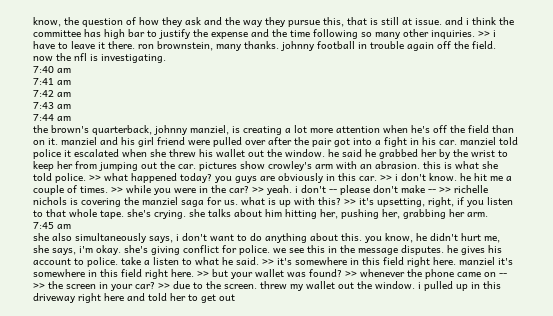know, the question of how they ask and the way they pursue this, that is still at issue. and i think the committee has high bar to justify the expense and the time following so many other inquiries. >> i have to leave it there. ron brownstein, many thanks. johnny football in trouble again off the field. now the nfl is investigating.
7:40 am
7:41 am
7:42 am
7:43 am
7:44 am
the brown's quarterback, johnny manziel, is creating a lot more attention when he's off the field than on it. manziel and his girl friend were pulled over after the pair got into a fight in his car. manziel told police it escalated when she threw his wallet out the window. he said he grabbed her by the wrist to keep her from jumping out the car. pictures show crowley's arm with an abrasion. this is what she told police. >> what happened today? you guys are obviously in this car. >> i don't know. he hit me a couple of times. >> while you were in the car? >> yeah. i don't -- please don't make -- >> richelle nichols is covering the manziel saga for us. what is up with this? >> it's upsetting, right, if you listen to that whole tape. she's crying. she talks about him hitting her, pushing her, grabbing her arm.
7:45 am
she also simultaneously says, i don't want to do anything about this. you know, he didn't hurt me, she says, i'm okay. she's giving conflict for police. we see this in the message disputes. he gives his account to police. take a listen to what he said. >> it's somewhere in this field right here. manziel it's somewhere in this field right here. >> but your wallet was found? >> whenever the phone came on -- >> the screen in your car? >> due to the screen. threw my wallet out the window. i pulled up in this driveway right here and told her to get out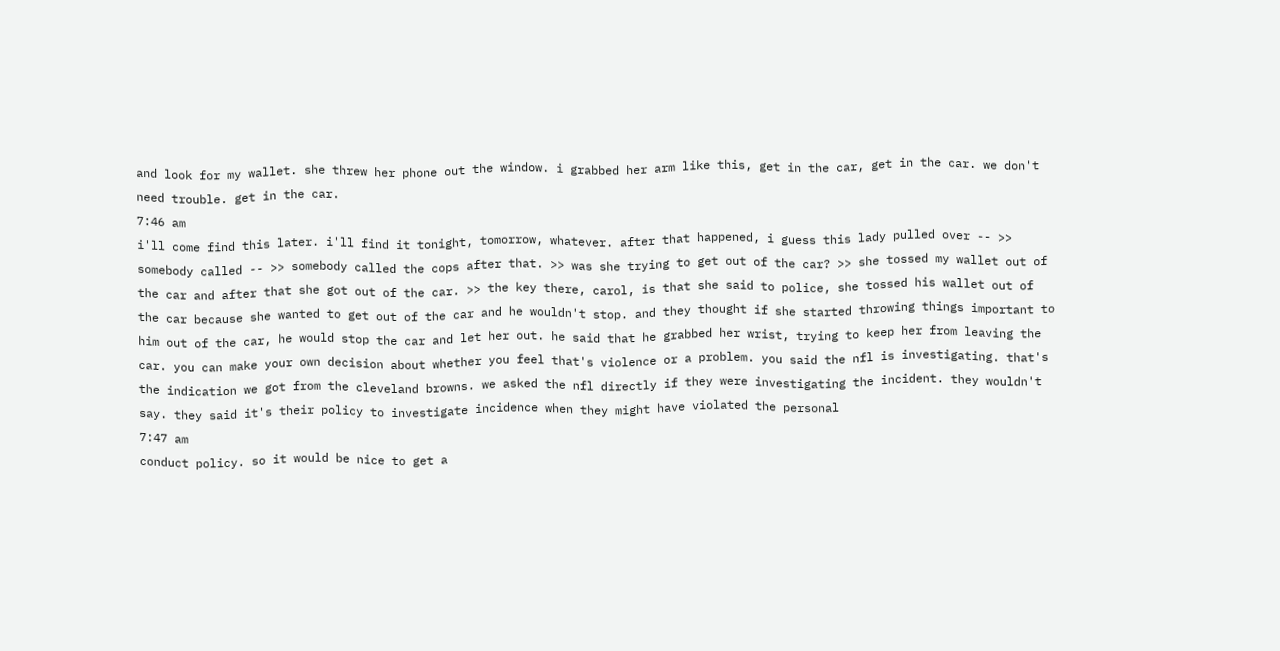and look for my wallet. she threw her phone out the window. i grabbed her arm like this, get in the car, get in the car. we don't need trouble. get in the car.
7:46 am
i'll come find this later. i'll find it tonight, tomorrow, whatever. after that happened, i guess this lady pulled over -- >> somebody called -- >> somebody called the cops after that. >> was she trying to get out of the car? >> she tossed my wallet out of the car and after that she got out of the car. >> the key there, carol, is that she said to police, she tossed his wallet out of the car because she wanted to get out of the car and he wouldn't stop. and they thought if she started throwing things important to him out of the car, he would stop the car and let her out. he said that he grabbed her wrist, trying to keep her from leaving the car. you can make your own decision about whether you feel that's violence or a problem. you said the nfl is investigating. that's the indication we got from the cleveland browns. we asked the nfl directly if they were investigating the incident. they wouldn't say. they said it's their policy to investigate incidence when they might have violated the personal
7:47 am
conduct policy. so it would be nice to get a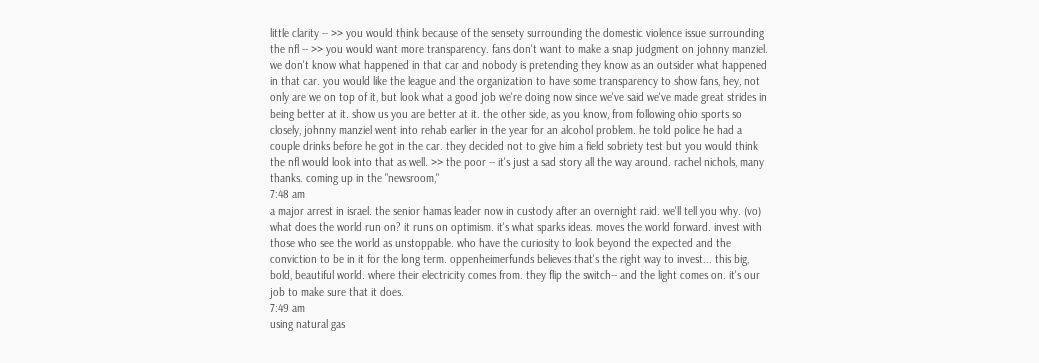little clarity -- >> you would think because of the sensety surrounding the domestic violence issue surrounding the nfl -- >> you would want more transparency. fans don't want to make a snap judgment on johnny manziel. we don't know what happened in that car and nobody is pretending they know as an outsider what happened in that car. you would like the league and the organization to have some transparency to show fans, hey, not only are we on top of it, but look what a good job we're doing now since we've said we've made great strides in being better at it. show us you are better at it. the other side, as you know, from following ohio sports so closely, johnny manziel went into rehab earlier in the year for an alcohol problem. he told police he had a couple drinks before he got in the car. they decided not to give him a field sobriety test but you would think the nfl would look into that as well. >> the poor -- it's just a sad story all the way around. rachel nichols, many thanks. coming up in the "newsroom,"
7:48 am
a major arrest in israel. the senior hamas leader now in custody after an overnight raid. we'll tell you why. (vo) what does the world run on? it runs on optimism. it's what sparks ideas. moves the world forward. invest with those who see the world as unstoppable. who have the curiosity to look beyond the expected and the conviction to be in it for the long term. oppenheimerfunds believes that's the right way to invest... this big, bold, beautiful world. where their electricity comes from. they flip the switch-- and the light comes on. it's our job to make sure that it does.
7:49 am
using natural gas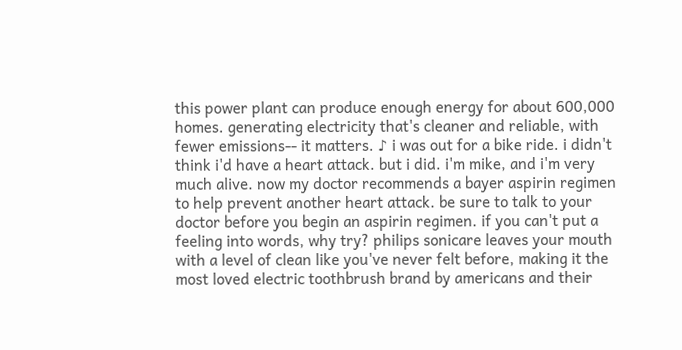this power plant can produce enough energy for about 600,000 homes. generating electricity that's cleaner and reliable, with fewer emissions-- it matters. ♪ i was out for a bike ride. i didn't think i'd have a heart attack. but i did. i'm mike, and i'm very much alive. now my doctor recommends a bayer aspirin regimen to help prevent another heart attack. be sure to talk to your doctor before you begin an aspirin regimen. if you can't put a feeling into words, why try? philips sonicare leaves your mouth with a level of clean like you've never felt before, making it the most loved electric toothbrush brand by americans and their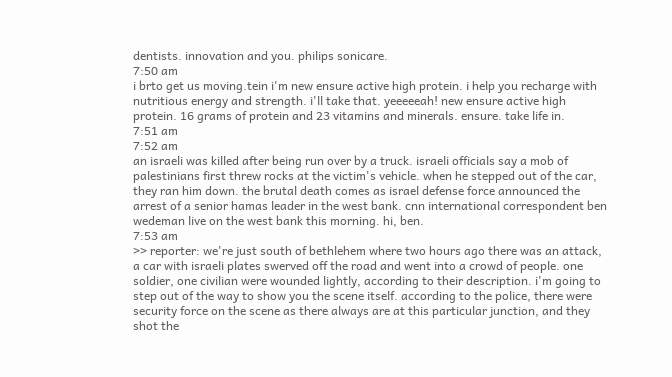dentists. innovation and you. philips sonicare.
7:50 am
i brto get us moving.tein i'm new ensure active high protein. i help you recharge with nutritious energy and strength. i'll take that. yeeeeeah! new ensure active high protein. 16 grams of protein and 23 vitamins and minerals. ensure. take life in.
7:51 am
7:52 am
an israeli was killed after being run over by a truck. israeli officials say a mob of palestinians first threw rocks at the victim's vehicle. when he stepped out of the car, they ran him down. the brutal death comes as israel defense force announced the arrest of a senior hamas leader in the west bank. cnn international correspondent ben wedeman live on the west bank this morning. hi, ben.
7:53 am
>> reporter: we're just south of bethlehem where two hours ago there was an attack, a car with israeli plates swerved off the road and went into a crowd of people. one soldier, one civilian were wounded lightly, according to their description. i'm going to step out of the way to show you the scene itself. according to the police, there were security force on the scene as there always are at this particular junction, and they shot the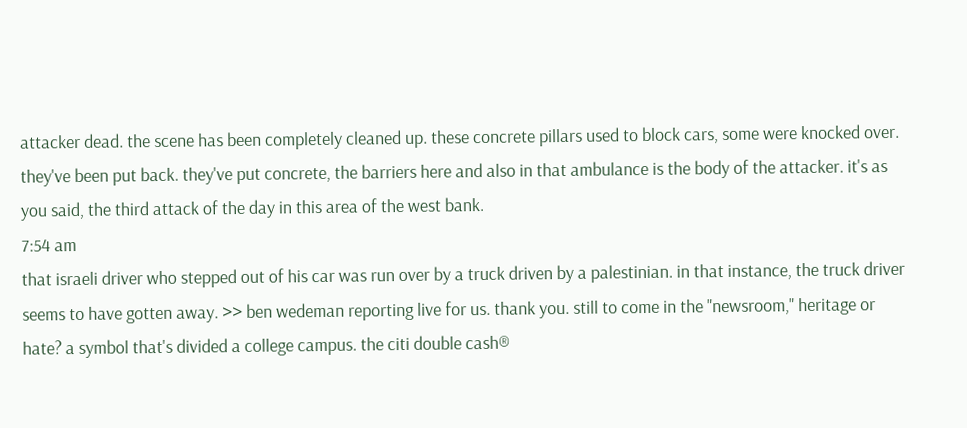attacker dead. the scene has been completely cleaned up. these concrete pillars used to block cars, some were knocked over. they've been put back. they've put concrete, the barriers here and also in that ambulance is the body of the attacker. it's as you said, the third attack of the day in this area of the west bank.
7:54 am
that israeli driver who stepped out of his car was run over by a truck driven by a palestinian. in that instance, the truck driver seems to have gotten away. >> ben wedeman reporting live for us. thank you. still to come in the "newsroom," heritage or hate? a symbol that's divided a college campus. the citi double cash®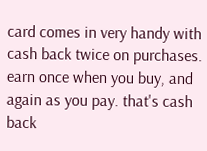card comes in very handy with cash back twice on purchases. earn once when you buy, and again as you pay. that's cash back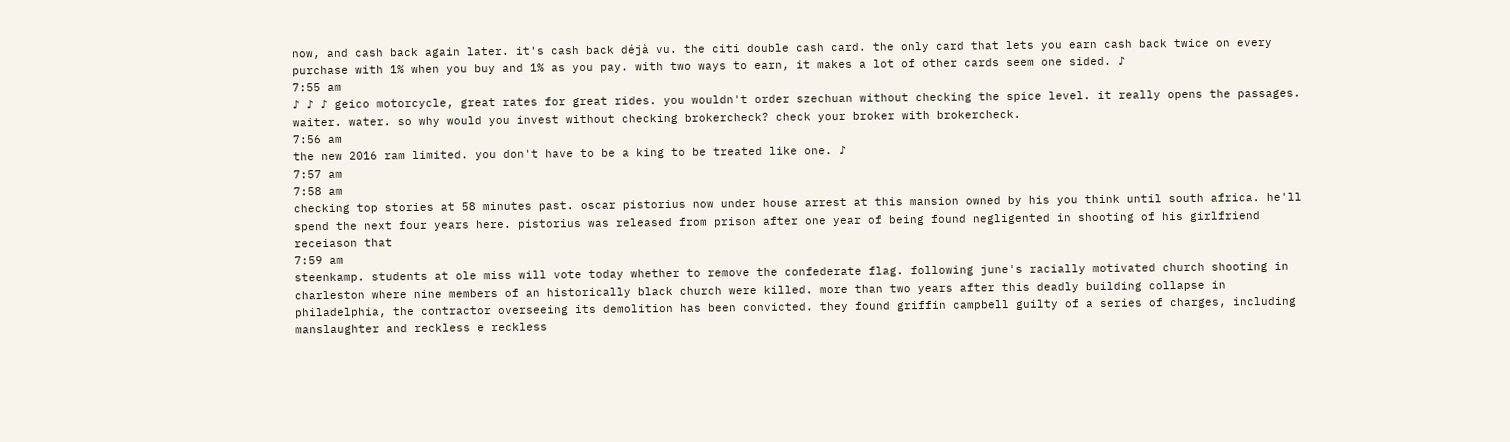now, and cash back again later. it's cash back déjà vu. the citi double cash card. the only card that lets you earn cash back twice on every purchase with 1% when you buy and 1% as you pay. with two ways to earn, it makes a lot of other cards seem one sided. ♪
7:55 am
♪ ♪ ♪ geico motorcycle, great rates for great rides. you wouldn't order szechuan without checking the spice level. it really opens the passages. waiter. water. so why would you invest without checking brokercheck? check your broker with brokercheck.
7:56 am
the new 2016 ram limited. you don't have to be a king to be treated like one. ♪
7:57 am
7:58 am
checking top stories at 58 minutes past. oscar pistorius now under house arrest at this mansion owned by his you think until south africa. he'll spend the next four years here. pistorius was released from prison after one year of being found negligented in shooting of his girlfriend receiason that
7:59 am
steenkamp. students at ole miss will vote today whether to remove the confederate flag. following june's racially motivated church shooting in charleston where nine members of an historically black church were killed. more than two years after this deadly building collapse in philadelphia, the contractor overseeing its demolition has been convicted. they found griffin campbell guilty of a series of charges, including manslaughter and reckless e reckless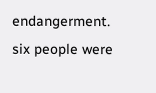endangerment. six people were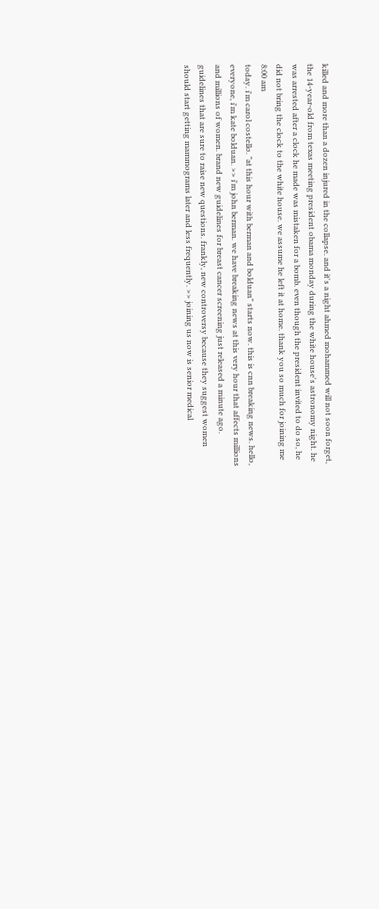killed and more than a dozen injured in the collapse. and it's a night ahmed mohammed will not soon forget, the 14-year-old from texas meeting president obama monday during the white house's astronomy night. he was arrested after a clock he made was mistaken for a bomb. even though the president invited to do so, he did not bring the clock to the white house. we assume he left it at home. thank you so much for joining me
8:00 am
today. i'm carol costello. "at this hour with berman and bolduan" starts now. this is cnn breaking news. hello, everyone, i'm kate bolduan. >> i'm john berman. we have breaking news at this very hour that affects millions and millions of women. brand new guidelines for breast cancer screening just released a minute ago. guidelines that are sure to raise new questions. frankly, new controversy because they suggest women should start getting mammograms later and less frequently. >> joining us now is senior medical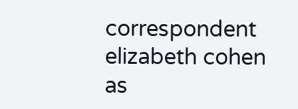correspondent elizabeth cohen as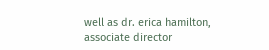well as dr. erica hamilton, associate director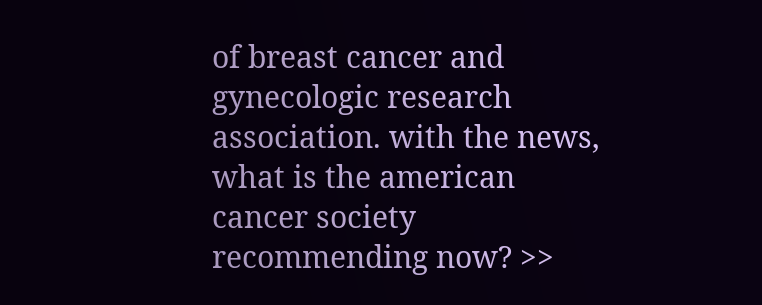of breast cancer and gynecologic research association. with the news, what is the american cancer society recommending now? >>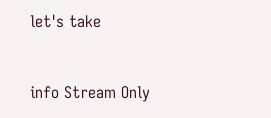let's take


info Stream Only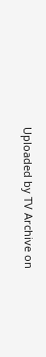Uploaded by TV Archive on